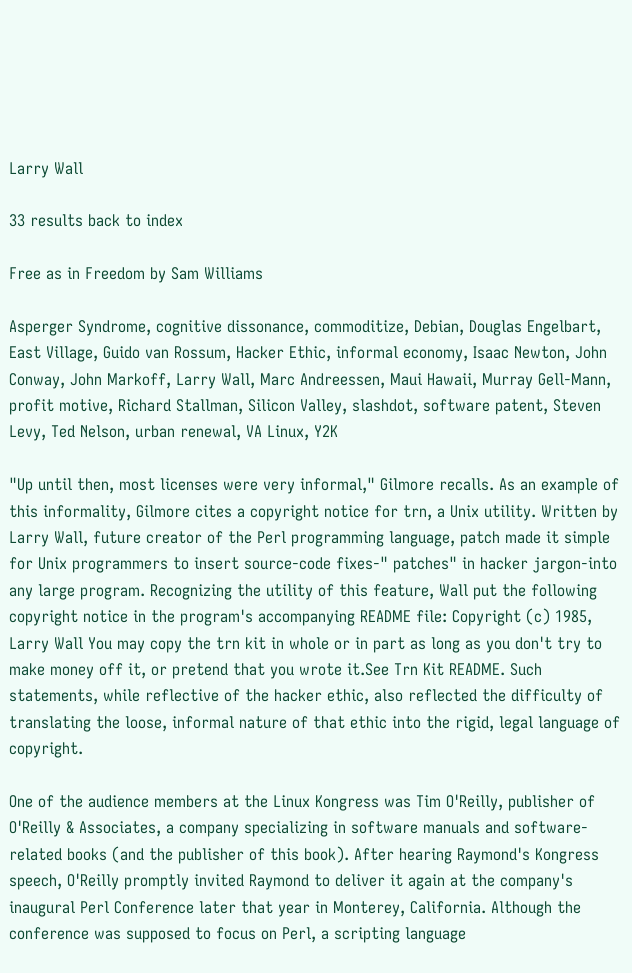Larry Wall

33 results back to index

Free as in Freedom by Sam Williams

Asperger Syndrome, cognitive dissonance, commoditize, Debian, Douglas Engelbart, East Village, Guido van Rossum, Hacker Ethic, informal economy, Isaac Newton, John Conway, John Markoff, Larry Wall, Marc Andreessen, Maui Hawaii, Murray Gell-Mann, profit motive, Richard Stallman, Silicon Valley, slashdot, software patent, Steven Levy, Ted Nelson, urban renewal, VA Linux, Y2K

"Up until then, most licenses were very informal," Gilmore recalls. As an example of this informality, Gilmore cites a copyright notice for trn, a Unix utility. Written by Larry Wall, future creator of the Perl programming language, patch made it simple for Unix programmers to insert source-code fixes-" patches" in hacker jargon-into any large program. Recognizing the utility of this feature, Wall put the following copyright notice in the program's accompanying README file: Copyright (c) 1985, Larry Wall You may copy the trn kit in whole or in part as long as you don't try to make money off it, or pretend that you wrote it.See Trn Kit README. Such statements, while reflective of the hacker ethic, also reflected the difficulty of translating the loose, informal nature of that ethic into the rigid, legal language of copyright.

One of the audience members at the Linux Kongress was Tim O'Reilly, publisher of O'Reilly & Associates, a company specializing in software manuals and software-related books (and the publisher of this book). After hearing Raymond's Kongress speech, O'Reilly promptly invited Raymond to deliver it again at the company's inaugural Perl Conference later that year in Monterey, California. Although the conference was supposed to focus on Perl, a scripting language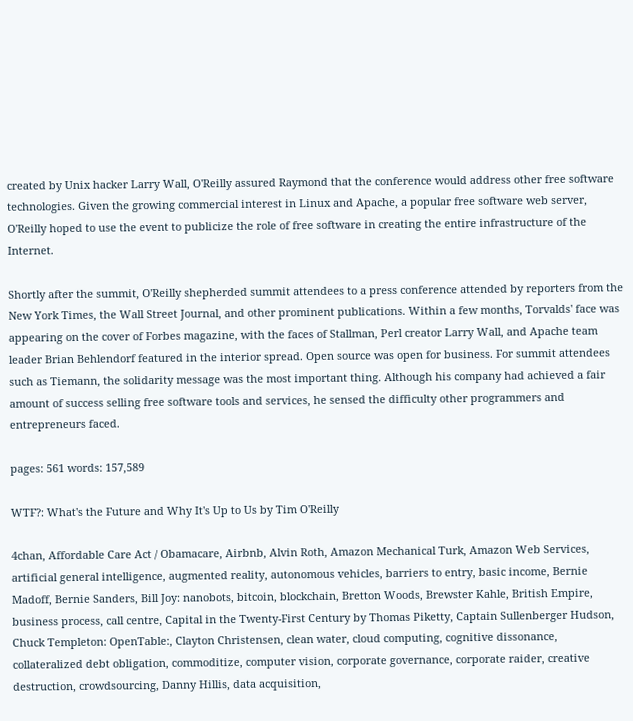created by Unix hacker Larry Wall, O'Reilly assured Raymond that the conference would address other free software technologies. Given the growing commercial interest in Linux and Apache, a popular free software web server, O'Reilly hoped to use the event to publicize the role of free software in creating the entire infrastructure of the Internet.

Shortly after the summit, O'Reilly shepherded summit attendees to a press conference attended by reporters from the New York Times, the Wall Street Journal, and other prominent publications. Within a few months, Torvalds' face was appearing on the cover of Forbes magazine, with the faces of Stallman, Perl creator Larry Wall, and Apache team leader Brian Behlendorf featured in the interior spread. Open source was open for business. For summit attendees such as Tiemann, the solidarity message was the most important thing. Although his company had achieved a fair amount of success selling free software tools and services, he sensed the difficulty other programmers and entrepreneurs faced.

pages: 561 words: 157,589

WTF?: What's the Future and Why It's Up to Us by Tim O'Reilly

4chan, Affordable Care Act / Obamacare, Airbnb, Alvin Roth, Amazon Mechanical Turk, Amazon Web Services, artificial general intelligence, augmented reality, autonomous vehicles, barriers to entry, basic income, Bernie Madoff, Bernie Sanders, Bill Joy: nanobots, bitcoin, blockchain, Bretton Woods, Brewster Kahle, British Empire, business process, call centre, Capital in the Twenty-First Century by Thomas Piketty, Captain Sullenberger Hudson, Chuck Templeton: OpenTable:, Clayton Christensen, clean water, cloud computing, cognitive dissonance, collateralized debt obligation, commoditize, computer vision, corporate governance, corporate raider, creative destruction, crowdsourcing, Danny Hillis, data acquisition,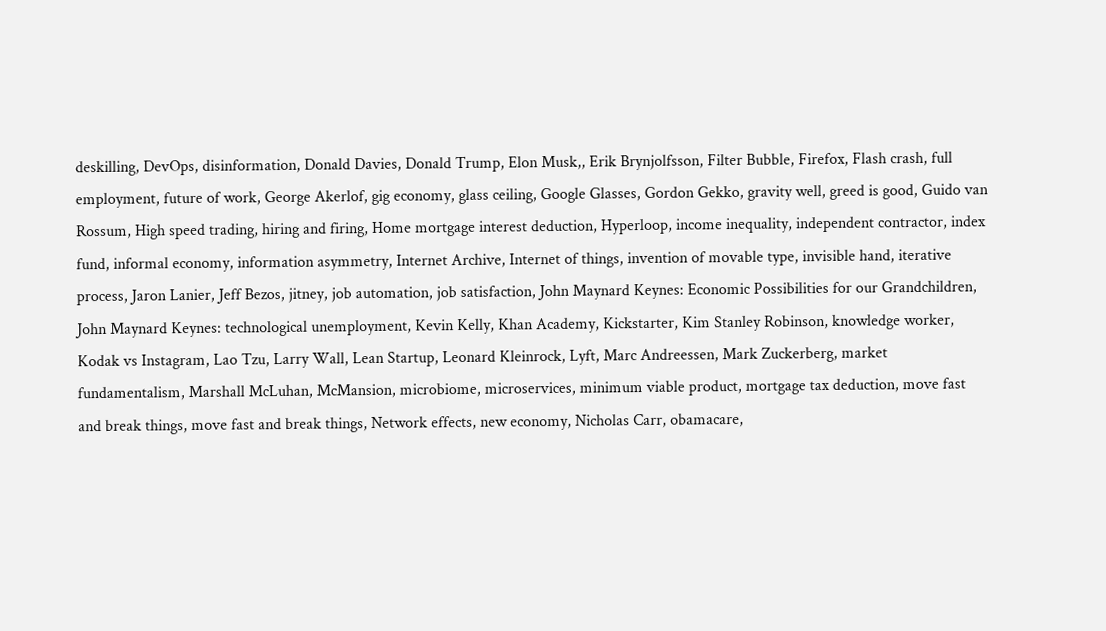deskilling, DevOps, disinformation, Donald Davies, Donald Trump, Elon Musk,, Erik Brynjolfsson, Filter Bubble, Firefox, Flash crash, full employment, future of work, George Akerlof, gig economy, glass ceiling, Google Glasses, Gordon Gekko, gravity well, greed is good, Guido van Rossum, High speed trading, hiring and firing, Home mortgage interest deduction, Hyperloop, income inequality, independent contractor, index fund, informal economy, information asymmetry, Internet Archive, Internet of things, invention of movable type, invisible hand, iterative process, Jaron Lanier, Jeff Bezos, jitney, job automation, job satisfaction, John Maynard Keynes: Economic Possibilities for our Grandchildren, John Maynard Keynes: technological unemployment, Kevin Kelly, Khan Academy, Kickstarter, Kim Stanley Robinson, knowledge worker, Kodak vs Instagram, Lao Tzu, Larry Wall, Lean Startup, Leonard Kleinrock, Lyft, Marc Andreessen, Mark Zuckerberg, market fundamentalism, Marshall McLuhan, McMansion, microbiome, microservices, minimum viable product, mortgage tax deduction, move fast and break things, move fast and break things, Network effects, new economy, Nicholas Carr, obamacare,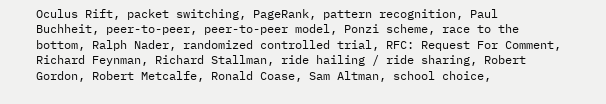Oculus Rift, packet switching, PageRank, pattern recognition, Paul Buchheit, peer-to-peer, peer-to-peer model, Ponzi scheme, race to the bottom, Ralph Nader, randomized controlled trial, RFC: Request For Comment, Richard Feynman, Richard Stallman, ride hailing / ride sharing, Robert Gordon, Robert Metcalfe, Ronald Coase, Sam Altman, school choice,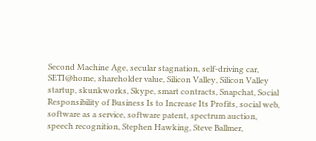Second Machine Age, secular stagnation, self-driving car, SETI@home, shareholder value, Silicon Valley, Silicon Valley startup, skunkworks, Skype, smart contracts, Snapchat, Social Responsibility of Business Is to Increase Its Profits, social web, software as a service, software patent, spectrum auction, speech recognition, Stephen Hawking, Steve Ballmer,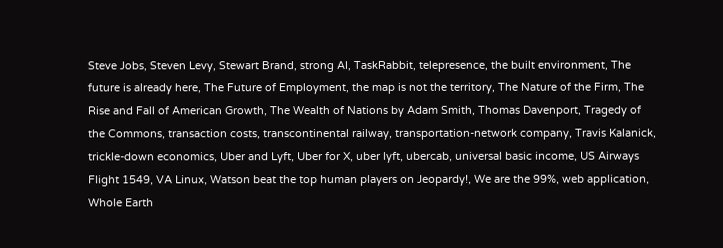Steve Jobs, Steven Levy, Stewart Brand, strong AI, TaskRabbit, telepresence, the built environment, The future is already here, The Future of Employment, the map is not the territory, The Nature of the Firm, The Rise and Fall of American Growth, The Wealth of Nations by Adam Smith, Thomas Davenport, Tragedy of the Commons, transaction costs, transcontinental railway, transportation-network company, Travis Kalanick, trickle-down economics, Uber and Lyft, Uber for X, uber lyft, ubercab, universal basic income, US Airways Flight 1549, VA Linux, Watson beat the top human players on Jeopardy!, We are the 99%, web application, Whole Earth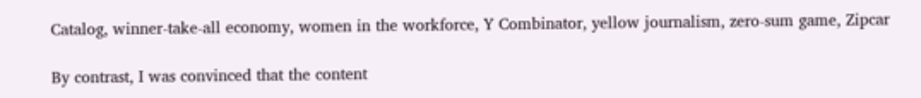Catalog, winner-take-all economy, women in the workforce, Y Combinator, yellow journalism, zero-sum game, Zipcar

By contrast, I was convinced that the content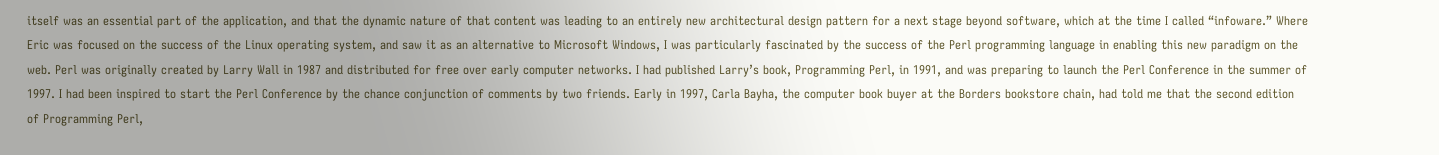itself was an essential part of the application, and that the dynamic nature of that content was leading to an entirely new architectural design pattern for a next stage beyond software, which at the time I called “infoware.” Where Eric was focused on the success of the Linux operating system, and saw it as an alternative to Microsoft Windows, I was particularly fascinated by the success of the Perl programming language in enabling this new paradigm on the web. Perl was originally created by Larry Wall in 1987 and distributed for free over early computer networks. I had published Larry’s book, Programming Perl, in 1991, and was preparing to launch the Perl Conference in the summer of 1997. I had been inspired to start the Perl Conference by the chance conjunction of comments by two friends. Early in 1997, Carla Bayha, the computer book buyer at the Borders bookstore chain, had told me that the second edition of Programming Perl,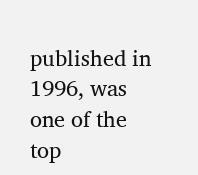published in 1996, was one of the top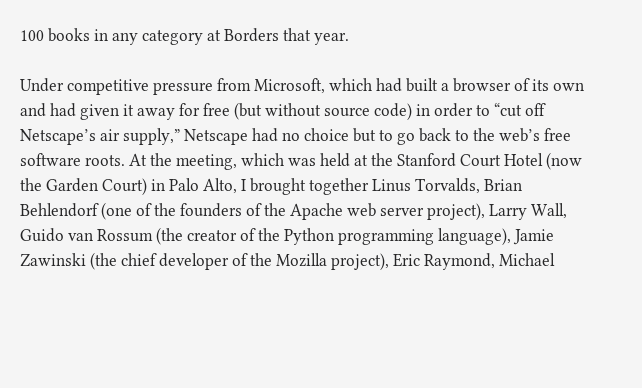100 books in any category at Borders that year.

Under competitive pressure from Microsoft, which had built a browser of its own and had given it away for free (but without source code) in order to “cut off Netscape’s air supply,” Netscape had no choice but to go back to the web’s free software roots. At the meeting, which was held at the Stanford Court Hotel (now the Garden Court) in Palo Alto, I brought together Linus Torvalds, Brian Behlendorf (one of the founders of the Apache web server project), Larry Wall, Guido van Rossum (the creator of the Python programming language), Jamie Zawinski (the chief developer of the Mozilla project), Eric Raymond, Michael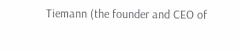Tiemann (the founder and CEO of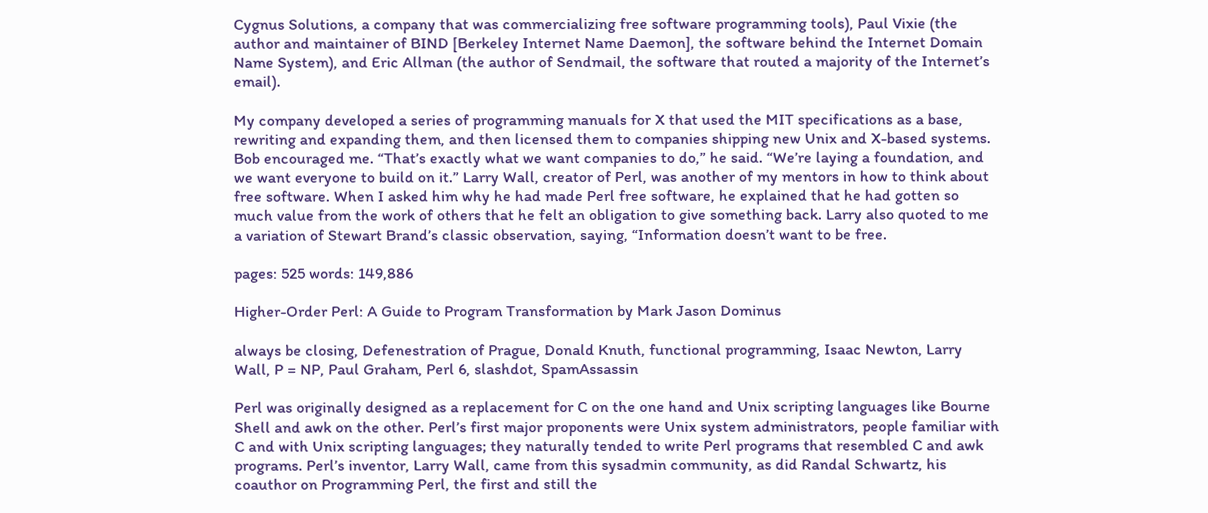Cygnus Solutions, a company that was commercializing free software programming tools), Paul Vixie (the author and maintainer of BIND [Berkeley Internet Name Daemon], the software behind the Internet Domain Name System), and Eric Allman (the author of Sendmail, the software that routed a majority of the Internet’s email).

My company developed a series of programming manuals for X that used the MIT specifications as a base, rewriting and expanding them, and then licensed them to companies shipping new Unix and X-based systems. Bob encouraged me. “That’s exactly what we want companies to do,” he said. “We’re laying a foundation, and we want everyone to build on it.” Larry Wall, creator of Perl, was another of my mentors in how to think about free software. When I asked him why he had made Perl free software, he explained that he had gotten so much value from the work of others that he felt an obligation to give something back. Larry also quoted to me a variation of Stewart Brand’s classic observation, saying, “Information doesn’t want to be free.

pages: 525 words: 149,886

Higher-Order Perl: A Guide to Program Transformation by Mark Jason Dominus

always be closing, Defenestration of Prague, Donald Knuth, functional programming, Isaac Newton, Larry Wall, P = NP, Paul Graham, Perl 6, slashdot, SpamAssassin

Perl was originally designed as a replacement for C on the one hand and Unix scripting languages like Bourne Shell and awk on the other. Perl’s first major proponents were Unix system administrators, people familiar with C and with Unix scripting languages; they naturally tended to write Perl programs that resembled C and awk programs. Perl’s inventor, Larry Wall, came from this sysadmin community, as did Randal Schwartz, his coauthor on Programming Perl, the first and still the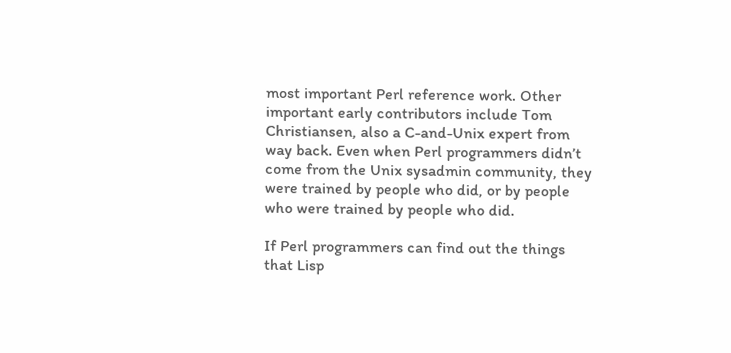most important Perl reference work. Other important early contributors include Tom Christiansen, also a C-and-Unix expert from way back. Even when Perl programmers didn’t come from the Unix sysadmin community, they were trained by people who did, or by people who were trained by people who did.

If Perl programmers can find out the things that Lisp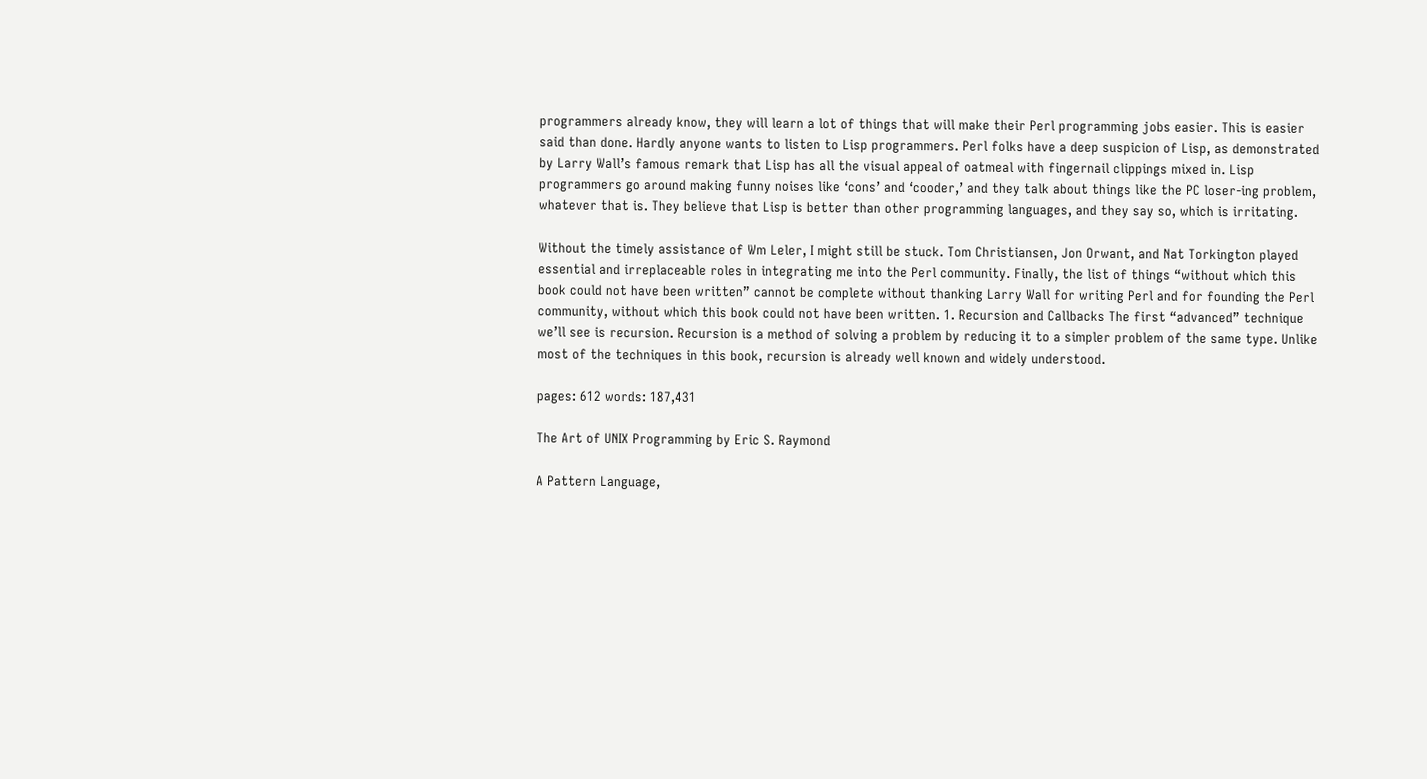programmers already know, they will learn a lot of things that will make their Perl programming jobs easier. This is easier said than done. Hardly anyone wants to listen to Lisp programmers. Perl folks have a deep suspicion of Lisp, as demonstrated by Larry Wall’s famous remark that Lisp has all the visual appeal of oatmeal with fingernail clippings mixed in. Lisp programmers go around making funny noises like ‘cons’ and ‘cooder,’ and they talk about things like the PC loser-ing problem, whatever that is. They believe that Lisp is better than other programming languages, and they say so, which is irritating.

Without the timely assistance of Wm Leler, I might still be stuck. Tom Christiansen, Jon Orwant, and Nat Torkington played essential and irreplaceable roles in integrating me into the Perl community. Finally, the list of things “without which this book could not have been written” cannot be complete without thanking Larry Wall for writing Perl and for founding the Perl community, without which this book could not have been written. 1. Recursion and Callbacks The first “advanced” technique we’ll see is recursion. Recursion is a method of solving a problem by reducing it to a simpler problem of the same type. Unlike most of the techniques in this book, recursion is already well known and widely understood.

pages: 612 words: 187,431

The Art of UNIX Programming by Eric S. Raymond

A Pattern Language,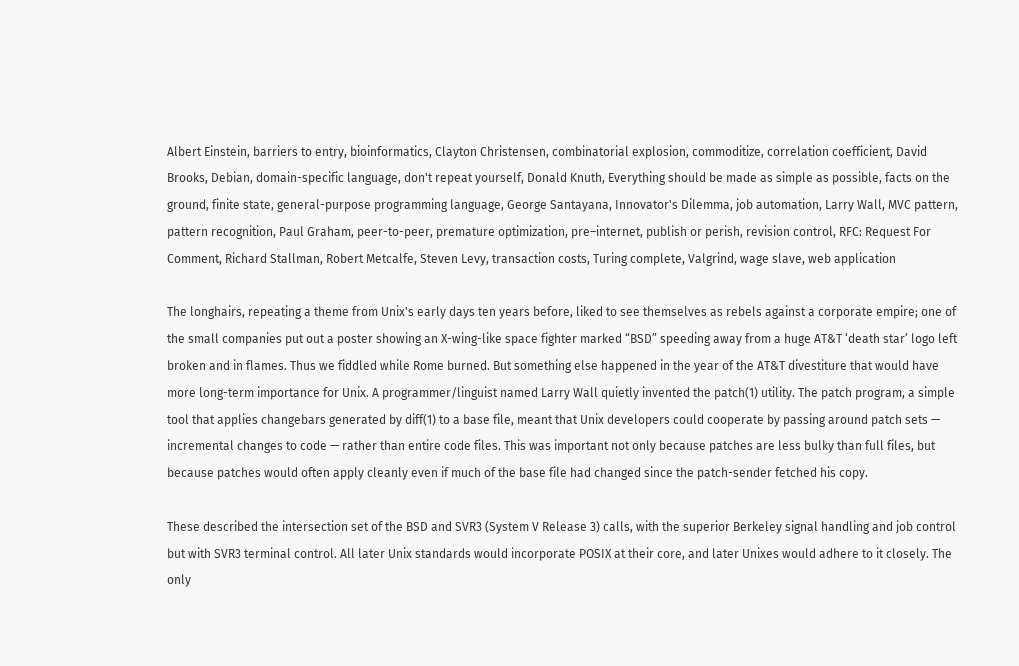Albert Einstein, barriers to entry, bioinformatics, Clayton Christensen, combinatorial explosion, commoditize, correlation coefficient, David Brooks, Debian, domain-specific language, don't repeat yourself, Donald Knuth, Everything should be made as simple as possible, facts on the ground, finite state, general-purpose programming language, George Santayana, Innovator's Dilemma, job automation, Larry Wall, MVC pattern, pattern recognition, Paul Graham, peer-to-peer, premature optimization, pre–internet, publish or perish, revision control, RFC: Request For Comment, Richard Stallman, Robert Metcalfe, Steven Levy, transaction costs, Turing complete, Valgrind, wage slave, web application

The longhairs, repeating a theme from Unix's early days ten years before, liked to see themselves as rebels against a corporate empire; one of the small companies put out a poster showing an X-wing-like space fighter marked “BSD” speeding away from a huge AT&T ‘death star’ logo left broken and in flames. Thus we fiddled while Rome burned. But something else happened in the year of the AT&T divestiture that would have more long-term importance for Unix. A programmer/linguist named Larry Wall quietly invented the patch(1) utility. The patch program, a simple tool that applies changebars generated by diff(1) to a base file, meant that Unix developers could cooperate by passing around patch sets — incremental changes to code — rather than entire code files. This was important not only because patches are less bulky than full files, but because patches would often apply cleanly even if much of the base file had changed since the patch-sender fetched his copy.

These described the intersection set of the BSD and SVR3 (System V Release 3) calls, with the superior Berkeley signal handling and job control but with SVR3 terminal control. All later Unix standards would incorporate POSIX at their core, and later Unixes would adhere to it closely. The only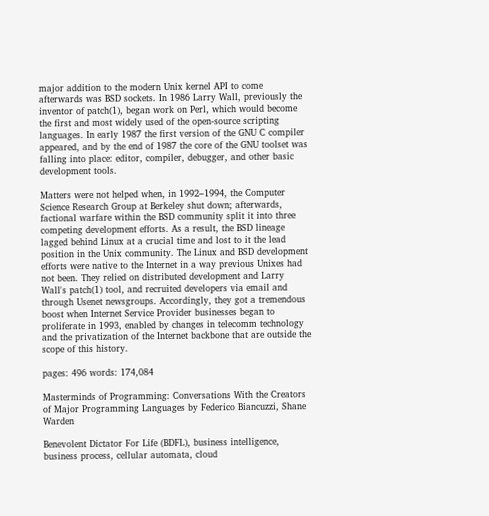major addition to the modern Unix kernel API to come afterwards was BSD sockets. In 1986 Larry Wall, previously the inventor of patch(1), began work on Perl, which would become the first and most widely used of the open-source scripting languages. In early 1987 the first version of the GNU C compiler appeared, and by the end of 1987 the core of the GNU toolset was falling into place: editor, compiler, debugger, and other basic development tools.

Matters were not helped when, in 1992–1994, the Computer Science Research Group at Berkeley shut down; afterwards, factional warfare within the BSD community split it into three competing development efforts. As a result, the BSD lineage lagged behind Linux at a crucial time and lost to it the lead position in the Unix community. The Linux and BSD development efforts were native to the Internet in a way previous Unixes had not been. They relied on distributed development and Larry Wall's patch(1) tool, and recruited developers via email and through Usenet newsgroups. Accordingly, they got a tremendous boost when Internet Service Provider businesses began to proliferate in 1993, enabled by changes in telecomm technology and the privatization of the Internet backbone that are outside the scope of this history.

pages: 496 words: 174,084

Masterminds of Programming: Conversations With the Creators of Major Programming Languages by Federico Biancuzzi, Shane Warden

Benevolent Dictator For Life (BDFL), business intelligence, business process, cellular automata, cloud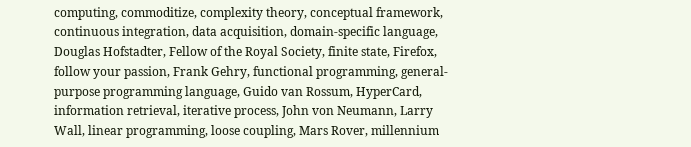computing, commoditize, complexity theory, conceptual framework, continuous integration, data acquisition, domain-specific language, Douglas Hofstadter, Fellow of the Royal Society, finite state, Firefox, follow your passion, Frank Gehry, functional programming, general-purpose programming language, Guido van Rossum, HyperCard, information retrieval, iterative process, John von Neumann, Larry Wall, linear programming, loose coupling, Mars Rover, millennium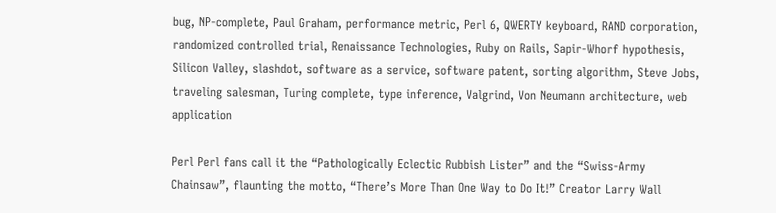bug, NP-complete, Paul Graham, performance metric, Perl 6, QWERTY keyboard, RAND corporation, randomized controlled trial, Renaissance Technologies, Ruby on Rails, Sapir-Whorf hypothesis, Silicon Valley, slashdot, software as a service, software patent, sorting algorithm, Steve Jobs, traveling salesman, Turing complete, type inference, Valgrind, Von Neumann architecture, web application

Perl Perl fans call it the “Pathologically Eclectic Rubbish Lister” and the “Swiss-Army Chainsaw”, flaunting the motto, “There’s More Than One Way to Do It!” Creator Larry Wall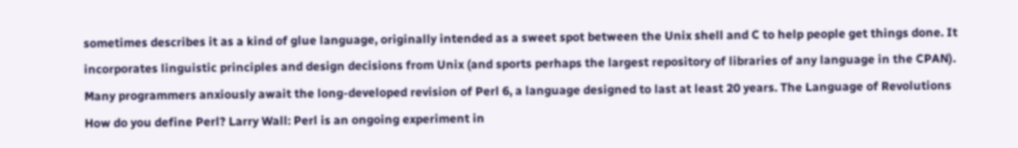sometimes describes it as a kind of glue language, originally intended as a sweet spot between the Unix shell and C to help people get things done. It incorporates linguistic principles and design decisions from Unix (and sports perhaps the largest repository of libraries of any language in the CPAN). Many programmers anxiously await the long-developed revision of Perl 6, a language designed to last at least 20 years. The Language of Revolutions How do you define Perl? Larry Wall: Perl is an ongoing experiment in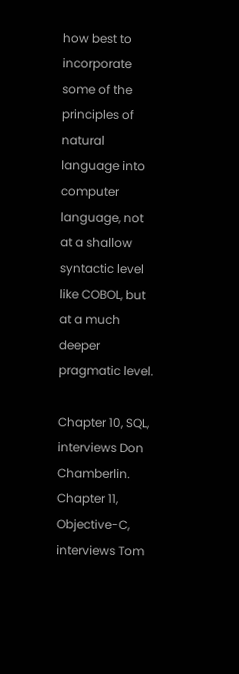how best to incorporate some of the principles of natural language into computer language, not at a shallow syntactic level like COBOL, but at a much deeper pragmatic level.

Chapter 10, SQL, interviews Don Chamberlin. Chapter 11, Objective-C, interviews Tom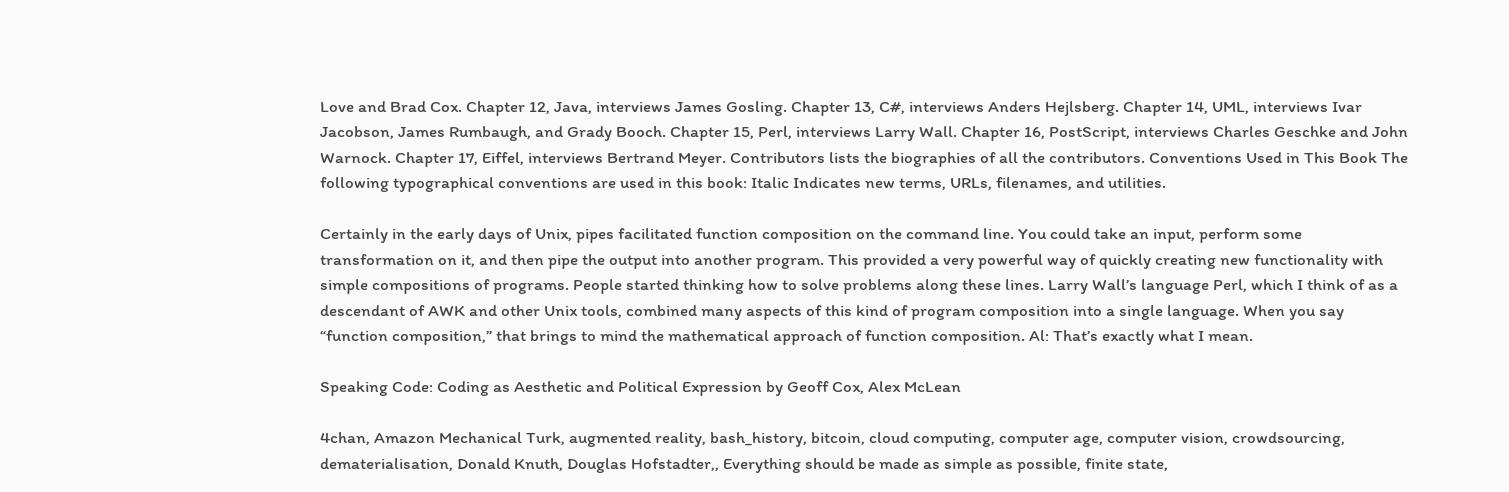Love and Brad Cox. Chapter 12, Java, interviews James Gosling. Chapter 13, C#, interviews Anders Hejlsberg. Chapter 14, UML, interviews Ivar Jacobson, James Rumbaugh, and Grady Booch. Chapter 15, Perl, interviews Larry Wall. Chapter 16, PostScript, interviews Charles Geschke and John Warnock. Chapter 17, Eiffel, interviews Bertrand Meyer. Contributors lists the biographies of all the contributors. Conventions Used in This Book The following typographical conventions are used in this book: Italic Indicates new terms, URLs, filenames, and utilities.

Certainly in the early days of Unix, pipes facilitated function composition on the command line. You could take an input, perform some transformation on it, and then pipe the output into another program. This provided a very powerful way of quickly creating new functionality with simple compositions of programs. People started thinking how to solve problems along these lines. Larry Wall’s language Perl, which I think of as a descendant of AWK and other Unix tools, combined many aspects of this kind of program composition into a single language. When you say “function composition,” that brings to mind the mathematical approach of function composition. Al: That’s exactly what I mean.

Speaking Code: Coding as Aesthetic and Political Expression by Geoff Cox, Alex McLean

4chan, Amazon Mechanical Turk, augmented reality, bash_history, bitcoin, cloud computing, computer age, computer vision, crowdsourcing, dematerialisation, Donald Knuth, Douglas Hofstadter,, Everything should be made as simple as possible, finite state,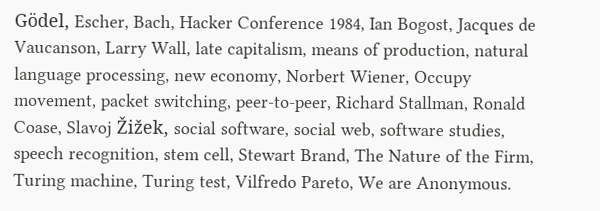Gödel, Escher, Bach, Hacker Conference 1984, Ian Bogost, Jacques de Vaucanson, Larry Wall, late capitalism, means of production, natural language processing, new economy, Norbert Wiener, Occupy movement, packet switching, peer-to-peer, Richard Stallman, Ronald Coase, Slavoj Žižek, social software, social web, software studies, speech recognition, stem cell, Stewart Brand, The Nature of the Firm, Turing machine, Turing test, Vilfredo Pareto, We are Anonymous.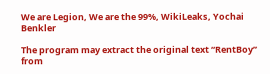We are Legion, We are the 99%, WikiLeaks, Yochai Benkler

The program may extract the original text “RentBoy” from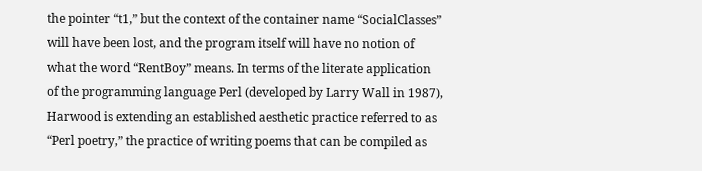the pointer “t1,” but the context of the container name “SocialClasses” will have been lost, and the program itself will have no notion of what the word “RentBoy” means. In terms of the literate application of the programming language Perl (developed by Larry Wall in 1987), Harwood is extending an established aesthetic practice referred to as “Perl poetry,” the practice of writing poems that can be compiled as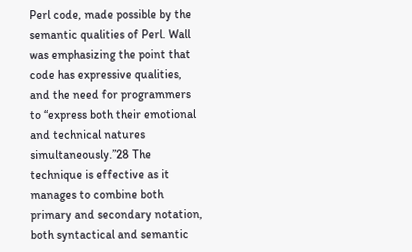Perl code, made possible by the semantic qualities of Perl. Wall was emphasizing the point that code has expressive qualities, and the need for programmers to “express both their emotional and technical natures simultaneously.”28 The technique is effective as it manages to combine both primary and secondary notation, both syntactical and semantic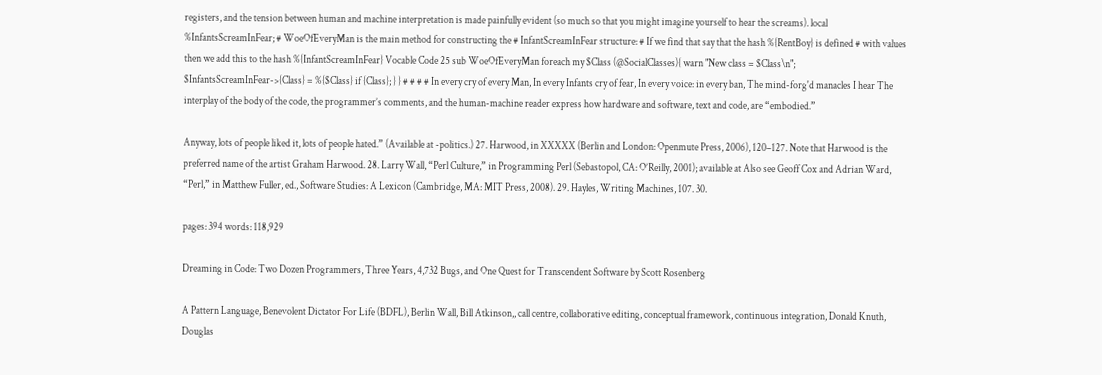registers, and the tension between human and machine interpretation is made painfully evident (so much so that you might imagine yourself to hear the screams). local %InfantsScreamInFear; # WoeOfEveryMan is the main method for constructing the # InfantScreamInFear structure: # If we find that say that the hash %{RentBoy} is defined # with values then we add this to the hash %{InfantScreamInFear} Vocable Code 25 sub WoeOfEveryMan foreach my $Class (@SocialClasses){ warn "New class = $Class\n"; $InfantsScreamInFear->{Class} = %{$Class} if {Class}; } } # # # # In every cry of every Man, In every Infants cry of fear, In every voice: in every ban, The mind-forg'd manacles I hear The interplay of the body of the code, the programmer’s comments, and the human-machine reader express how hardware and software, text and code, are “embodied.”

Anyway, lots of people liked it, lots of people hated.” (Available at -politics.) 27. Harwood, in XXXXX (Berlin and London: Openmute Press, 2006), 120–127. Note that Harwood is the preferred name of the artist Graham Harwood. 28. Larry Wall, “Perl Culture,” in Programming Perl (Sebastopol, CA: O’Reilly, 2001); available at Also see Geoff Cox and Adrian Ward, “Perl,” in Matthew Fuller, ed., Software Studies: A Lexicon (Cambridge, MA: MIT Press, 2008). 29. Hayles, Writing Machines, 107. 30.

pages: 394 words: 118,929

Dreaming in Code: Two Dozen Programmers, Three Years, 4,732 Bugs, and One Quest for Transcendent Software by Scott Rosenberg

A Pattern Language, Benevolent Dictator For Life (BDFL), Berlin Wall, Bill Atkinson,, call centre, collaborative editing, conceptual framework, continuous integration, Donald Knuth, Douglas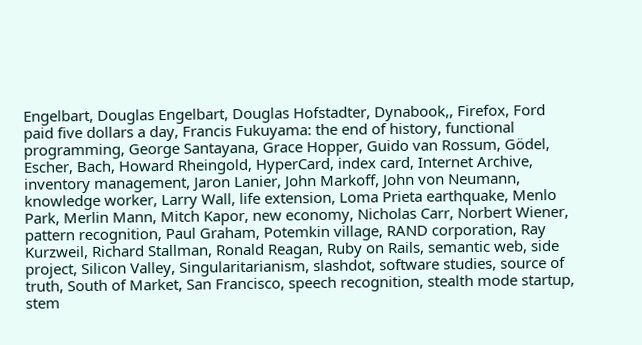Engelbart, Douglas Engelbart, Douglas Hofstadter, Dynabook,, Firefox, Ford paid five dollars a day, Francis Fukuyama: the end of history, functional programming, George Santayana, Grace Hopper, Guido van Rossum, Gödel, Escher, Bach, Howard Rheingold, HyperCard, index card, Internet Archive, inventory management, Jaron Lanier, John Markoff, John von Neumann, knowledge worker, Larry Wall, life extension, Loma Prieta earthquake, Menlo Park, Merlin Mann, Mitch Kapor, new economy, Nicholas Carr, Norbert Wiener, pattern recognition, Paul Graham, Potemkin village, RAND corporation, Ray Kurzweil, Richard Stallman, Ronald Reagan, Ruby on Rails, semantic web, side project, Silicon Valley, Singularitarianism, slashdot, software studies, source of truth, South of Market, San Francisco, speech recognition, stealth mode startup, stem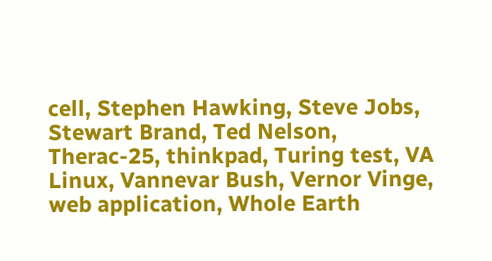cell, Stephen Hawking, Steve Jobs, Stewart Brand, Ted Nelson, Therac-25, thinkpad, Turing test, VA Linux, Vannevar Bush, Vernor Vinge, web application, Whole Earth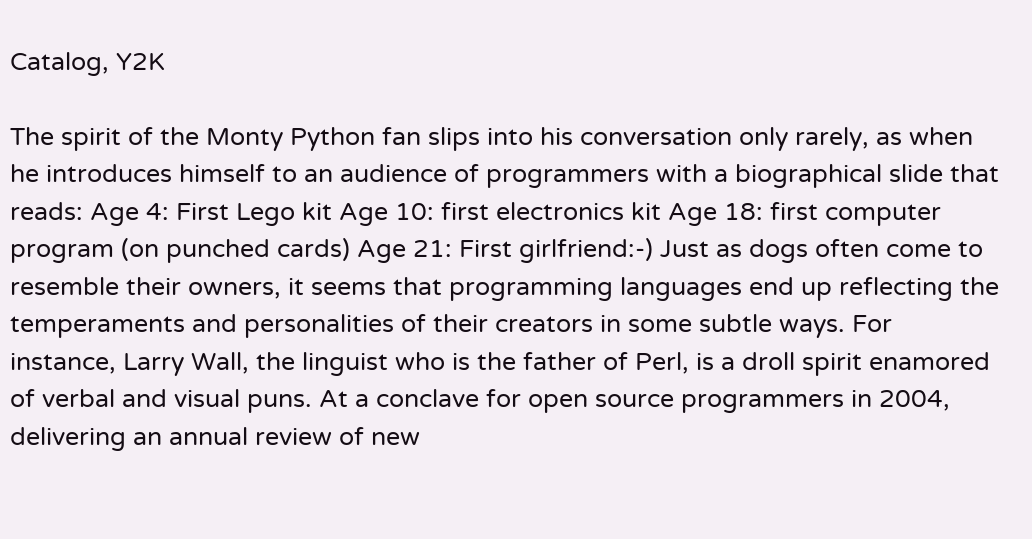Catalog, Y2K

The spirit of the Monty Python fan slips into his conversation only rarely, as when he introduces himself to an audience of programmers with a biographical slide that reads: Age 4: First Lego kit Age 10: first electronics kit Age 18: first computer program (on punched cards) Age 21: First girlfriend:-) Just as dogs often come to resemble their owners, it seems that programming languages end up reflecting the temperaments and personalities of their creators in some subtle ways. For instance, Larry Wall, the linguist who is the father of Perl, is a droll spirit enamored of verbal and visual puns. At a conclave for open source programmers in 2004, delivering an annual review of new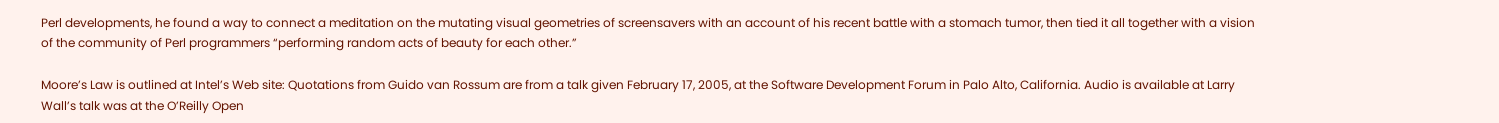Perl developments, he found a way to connect a meditation on the mutating visual geometries of screensavers with an account of his recent battle with a stomach tumor, then tied it all together with a vision of the community of Perl programmers “performing random acts of beauty for each other.”

Moore’s Law is outlined at Intel’s Web site: Quotations from Guido van Rossum are from a talk given February 17, 2005, at the Software Development Forum in Palo Alto, California. Audio is available at Larry Wall’s talk was at the O’Reilly Open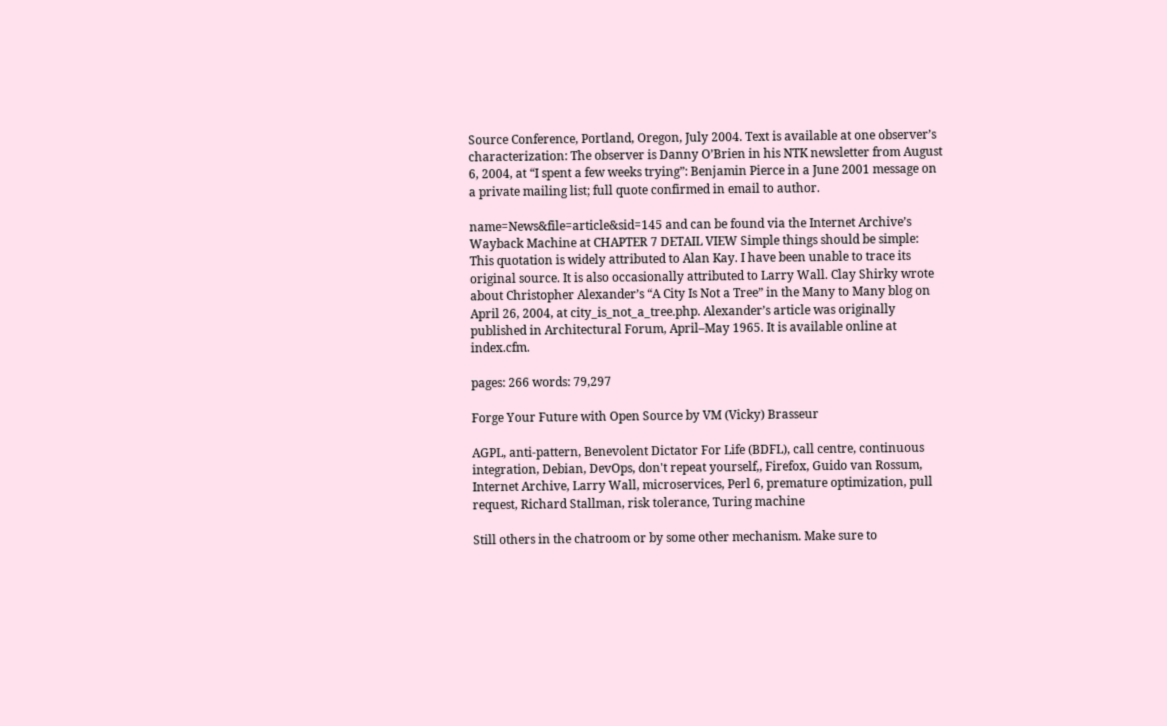Source Conference, Portland, Oregon, July 2004. Text is available at one observer’s characterization: The observer is Danny O’Brien in his NTK newsletter from August 6, 2004, at “I spent a few weeks trying”: Benjamin Pierce in a June 2001 message on a private mailing list; full quote confirmed in email to author.

name=News&file=article&sid=145 and can be found via the Internet Archive’s Wayback Machine at CHAPTER 7 DETAIL VIEW Simple things should be simple: This quotation is widely attributed to Alan Kay. I have been unable to trace its original source. It is also occasionally attributed to Larry Wall. Clay Shirky wrote about Christopher Alexander’s “A City Is Not a Tree” in the Many to Many blog on April 26, 2004, at city_is_not_a_tree.php. Alexander’s article was originally published in Architectural Forum, April–May 1965. It is available online at index.cfm.

pages: 266 words: 79,297

Forge Your Future with Open Source by VM (Vicky) Brasseur

AGPL, anti-pattern, Benevolent Dictator For Life (BDFL), call centre, continuous integration, Debian, DevOps, don't repeat yourself,, Firefox, Guido van Rossum, Internet Archive, Larry Wall, microservices, Perl 6, premature optimization, pull request, Richard Stallman, risk tolerance, Turing machine

Still others in the chatroom or by some other mechanism. Make sure to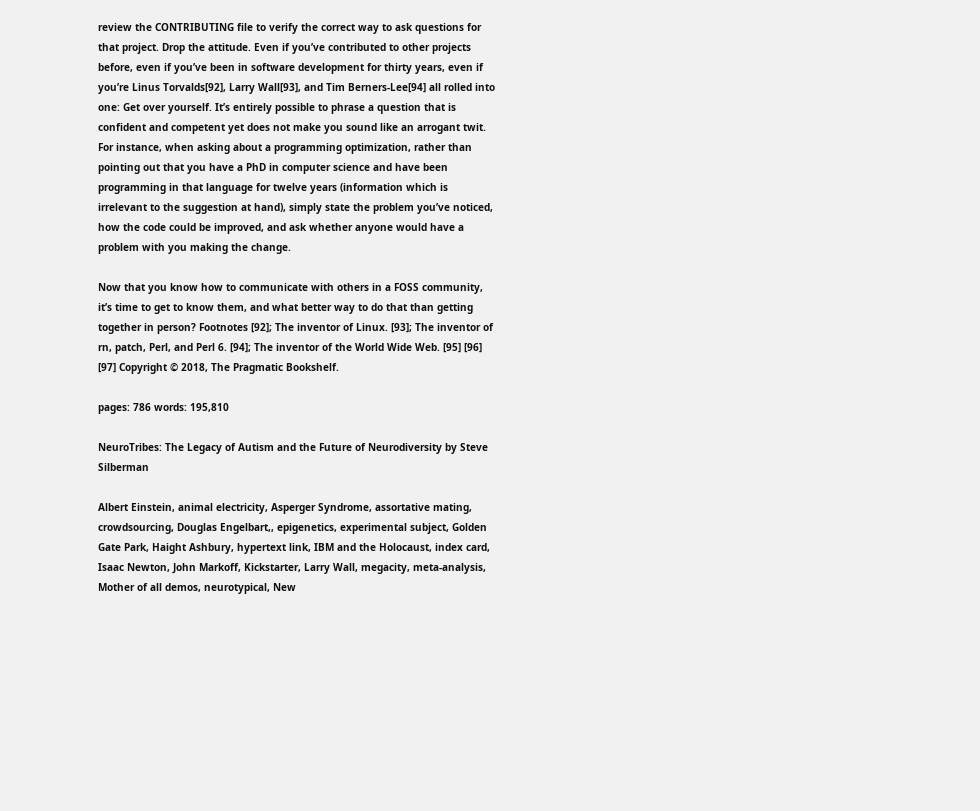review the CONTRIBUTING file to verify the correct way to ask questions for that project. Drop the attitude. Even if you’ve contributed to other projects before, even if you’ve been in software development for thirty years, even if you’re Linus Torvalds[92], Larry Wall[93], and Tim Berners-Lee[94] all rolled into one: Get over yourself. It’s entirely possible to phrase a question that is confident and competent yet does not make you sound like an arrogant twit. For instance, when asking about a programming optimization, rather than pointing out that you have a PhD in computer science and have been programming in that language for twelve years (information which is irrelevant to the suggestion at hand), simply state the problem you’ve noticed, how the code could be improved, and ask whether anyone would have a problem with you making the change.

Now that you know how to communicate with others in a FOSS community, it’s time to get to know them, and what better way to do that than getting together in person? Footnotes [92]; The inventor of Linux. [93]; The inventor of rn, patch, Perl, and Perl 6. [94]; The inventor of the World Wide Web. [95] [96] [97] Copyright © 2018, The Pragmatic Bookshelf.

pages: 786 words: 195,810

NeuroTribes: The Legacy of Autism and the Future of Neurodiversity by Steve Silberman

Albert Einstein, animal electricity, Asperger Syndrome, assortative mating, crowdsourcing, Douglas Engelbart,, epigenetics, experimental subject, Golden Gate Park, Haight Ashbury, hypertext link, IBM and the Holocaust, index card, Isaac Newton, John Markoff, Kickstarter, Larry Wall, megacity, meta-analysis, Mother of all demos, neurotypical, New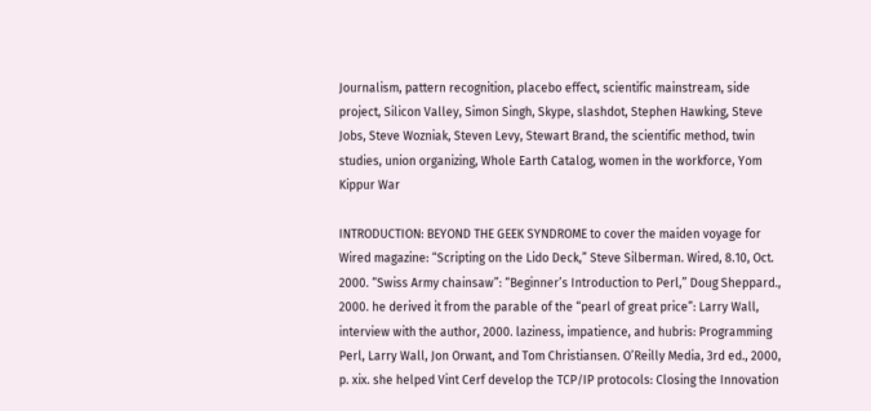Journalism, pattern recognition, placebo effect, scientific mainstream, side project, Silicon Valley, Simon Singh, Skype, slashdot, Stephen Hawking, Steve Jobs, Steve Wozniak, Steven Levy, Stewart Brand, the scientific method, twin studies, union organizing, Whole Earth Catalog, women in the workforce, Yom Kippur War

INTRODUCTION: BEYOND THE GEEK SYNDROME to cover the maiden voyage for Wired magazine: “Scripting on the Lido Deck,” Steve Silberman. Wired, 8.10, Oct. 2000. “Swiss Army chainsaw”: “Beginner’s Introduction to Perl,” Doug Sheppard., 2000. he derived it from the parable of the “pearl of great price”: Larry Wall, interview with the author, 2000. laziness, impatience, and hubris: Programming Perl, Larry Wall, Jon Orwant, and Tom Christiansen. O’Reilly Media, 3rd ed., 2000, p. xix. she helped Vint Cerf develop the TCP/IP protocols: Closing the Innovation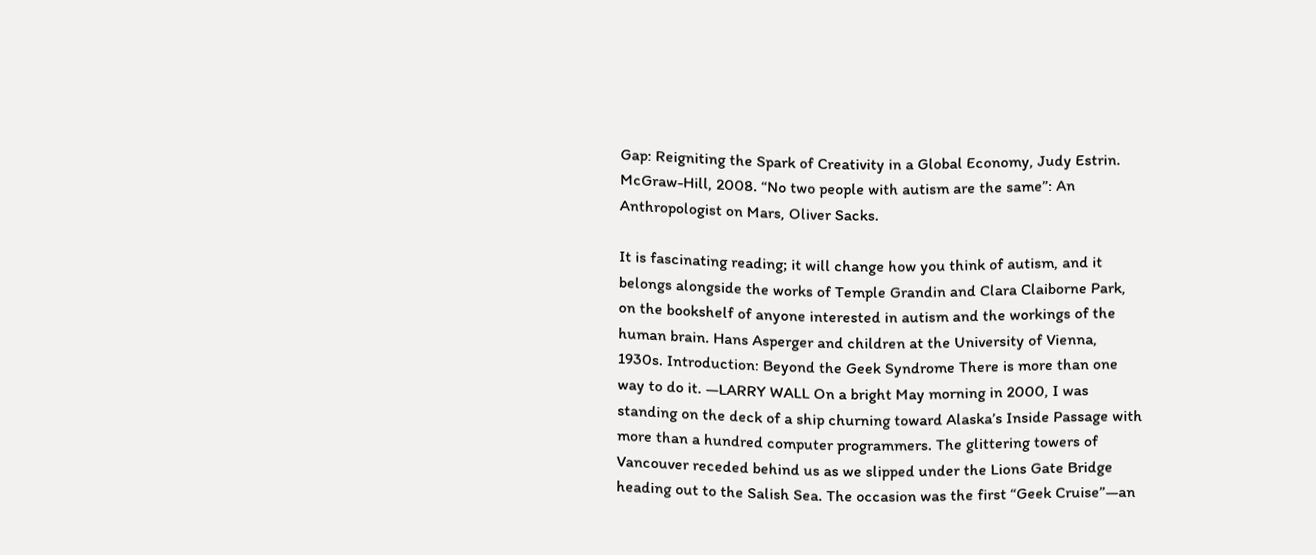Gap: Reigniting the Spark of Creativity in a Global Economy, Judy Estrin. McGraw-Hill, 2008. “No two people with autism are the same”: An Anthropologist on Mars, Oliver Sacks.

It is fascinating reading; it will change how you think of autism, and it belongs alongside the works of Temple Grandin and Clara Claiborne Park, on the bookshelf of anyone interested in autism and the workings of the human brain. Hans Asperger and children at the University of Vienna, 1930s. Introduction: Beyond the Geek Syndrome There is more than one way to do it. —LARRY WALL On a bright May morning in 2000, I was standing on the deck of a ship churning toward Alaska’s Inside Passage with more than a hundred computer programmers. The glittering towers of Vancouver receded behind us as we slipped under the Lions Gate Bridge heading out to the Salish Sea. The occasion was the first “Geek Cruise”—an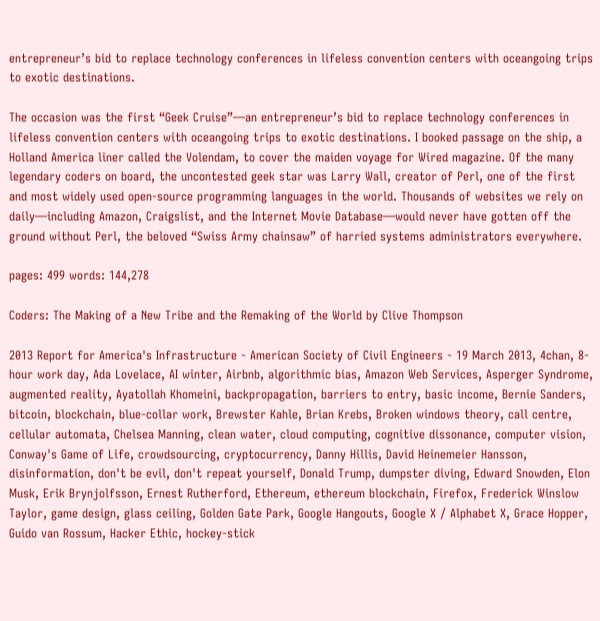entrepreneur’s bid to replace technology conferences in lifeless convention centers with oceangoing trips to exotic destinations.

The occasion was the first “Geek Cruise”—an entrepreneur’s bid to replace technology conferences in lifeless convention centers with oceangoing trips to exotic destinations. I booked passage on the ship, a Holland America liner called the Volendam, to cover the maiden voyage for Wired magazine. Of the many legendary coders on board, the uncontested geek star was Larry Wall, creator of Perl, one of the first and most widely used open-source programming languages in the world. Thousands of websites we rely on daily—including Amazon, Craigslist, and the Internet Movie Database—would never have gotten off the ground without Perl, the beloved “Swiss Army chainsaw” of harried systems administrators everywhere.

pages: 499 words: 144,278

Coders: The Making of a New Tribe and the Remaking of the World by Clive Thompson

2013 Report for America's Infrastructure - American Society of Civil Engineers - 19 March 2013, 4chan, 8-hour work day, Ada Lovelace, AI winter, Airbnb, algorithmic bias, Amazon Web Services, Asperger Syndrome, augmented reality, Ayatollah Khomeini, backpropagation, barriers to entry, basic income, Bernie Sanders, bitcoin, blockchain, blue-collar work, Brewster Kahle, Brian Krebs, Broken windows theory, call centre, cellular automata, Chelsea Manning, clean water, cloud computing, cognitive dissonance, computer vision, Conway's Game of Life, crowdsourcing, cryptocurrency, Danny Hillis, David Heinemeier Hansson, disinformation, don't be evil, don't repeat yourself, Donald Trump, dumpster diving, Edward Snowden, Elon Musk, Erik Brynjolfsson, Ernest Rutherford, Ethereum, ethereum blockchain, Firefox, Frederick Winslow Taylor, game design, glass ceiling, Golden Gate Park, Google Hangouts, Google X / Alphabet X, Grace Hopper, Guido van Rossum, Hacker Ethic, hockey-stick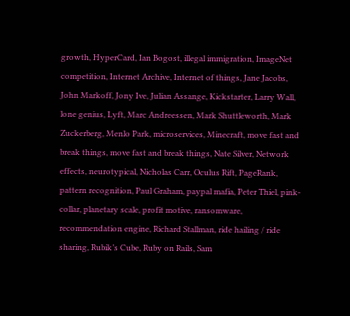growth, HyperCard, Ian Bogost, illegal immigration, ImageNet competition, Internet Archive, Internet of things, Jane Jacobs, John Markoff, Jony Ive, Julian Assange, Kickstarter, Larry Wall, lone genius, Lyft, Marc Andreessen, Mark Shuttleworth, Mark Zuckerberg, Menlo Park, microservices, Minecraft, move fast and break things, move fast and break things, Nate Silver, Network effects, neurotypical, Nicholas Carr, Oculus Rift, PageRank, pattern recognition, Paul Graham, paypal mafia, Peter Thiel, pink-collar, planetary scale, profit motive, ransomware, recommendation engine, Richard Stallman, ride hailing / ride sharing, Rubik’s Cube, Ruby on Rails, Sam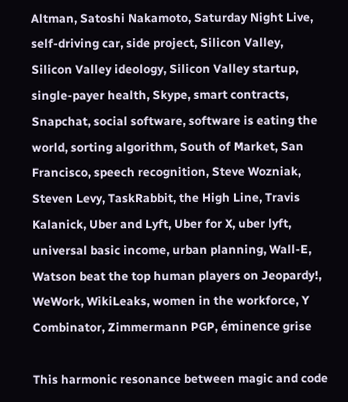Altman, Satoshi Nakamoto, Saturday Night Live, self-driving car, side project, Silicon Valley, Silicon Valley ideology, Silicon Valley startup, single-payer health, Skype, smart contracts, Snapchat, social software, software is eating the world, sorting algorithm, South of Market, San Francisco, speech recognition, Steve Wozniak, Steven Levy, TaskRabbit, the High Line, Travis Kalanick, Uber and Lyft, Uber for X, uber lyft, universal basic income, urban planning, Wall-E, Watson beat the top human players on Jeopardy!, WeWork, WikiLeaks, women in the workforce, Y Combinator, Zimmermann PGP, éminence grise

This harmonic resonance between magic and code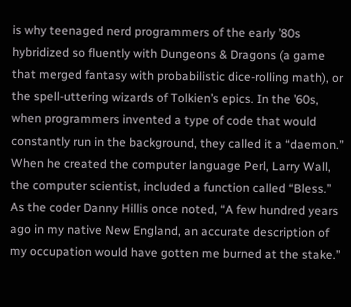is why teenaged nerd programmers of the early ’80s hybridized so fluently with Dungeons & Dragons (a game that merged fantasy with probabilistic dice-rolling math), or the spell-uttering wizards of Tolkien’s epics. In the ’60s, when programmers invented a type of code that would constantly run in the background, they called it a “daemon.” When he created the computer language Perl, Larry Wall, the computer scientist, included a function called “Bless.” As the coder Danny Hillis once noted, “A few hundred years ago in my native New England, an accurate description of my occupation would have gotten me burned at the stake.”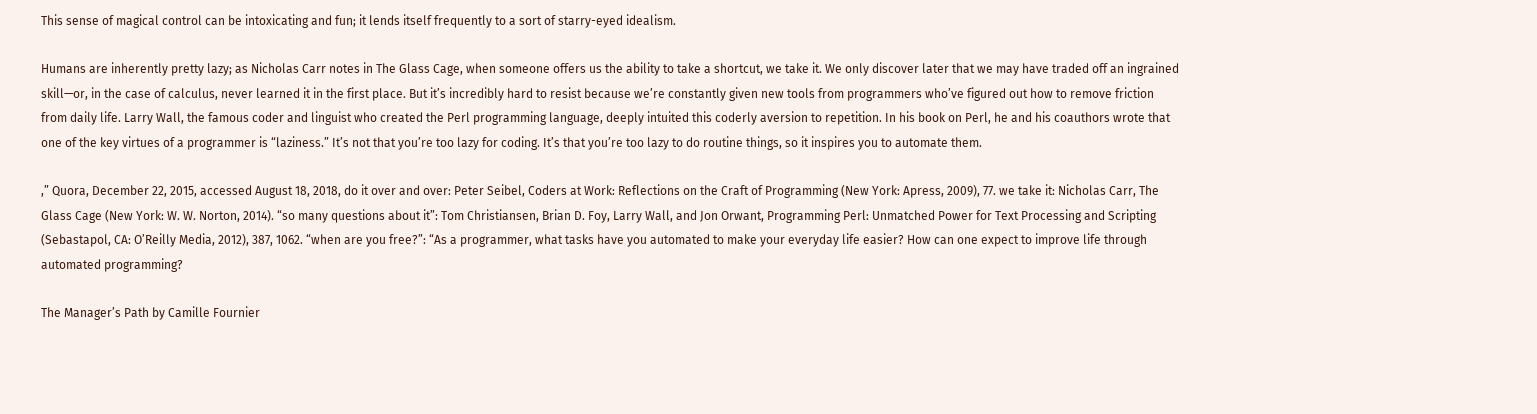This sense of magical control can be intoxicating and fun; it lends itself frequently to a sort of starry-eyed idealism.

Humans are inherently pretty lazy; as Nicholas Carr notes in The Glass Cage, when someone offers us the ability to take a shortcut, we take it. We only discover later that we may have traded off an ingrained skill—or, in the case of calculus, never learned it in the first place. But it’s incredibly hard to resist because we’re constantly given new tools from programmers who’ve figured out how to remove friction from daily life. Larry Wall, the famous coder and linguist who created the Perl programming language, deeply intuited this coderly aversion to repetition. In his book on Perl, he and his coauthors wrote that one of the key virtues of a programmer is “laziness.” It’s not that you’re too lazy for coding. It’s that you’re too lazy to do routine things, so it inspires you to automate them.

,” Quora, December 22, 2015, accessed August 18, 2018, do it over and over: Peter Seibel, Coders at Work: Reflections on the Craft of Programming (New York: Apress, 2009), 77. we take it: Nicholas Carr, The Glass Cage (New York: W. W. Norton, 2014). “so many questions about it”: Tom Christiansen, Brian D. Foy, Larry Wall, and Jon Orwant, Programming Perl: Unmatched Power for Text Processing and Scripting (Sebastapol, CA: O’Reilly Media, 2012), 387, 1062. “when are you free?”: “As a programmer, what tasks have you automated to make your everyday life easier? How can one expect to improve life through automated programming?

The Manager’s Path by Camille Fournier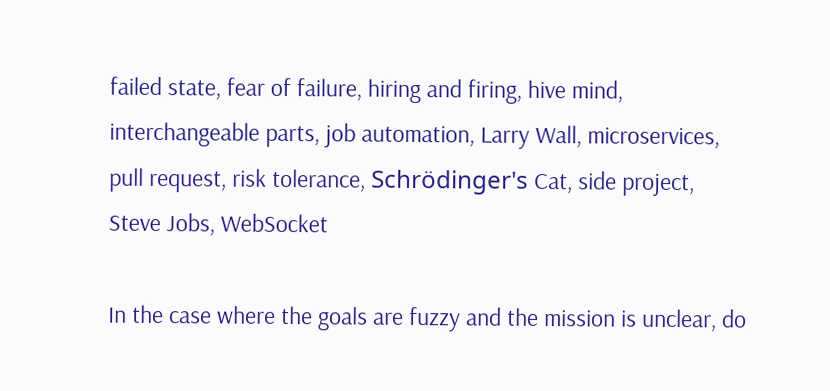failed state, fear of failure, hiring and firing, hive mind, interchangeable parts, job automation, Larry Wall, microservices, pull request, risk tolerance, Schrödinger's Cat, side project, Steve Jobs, WebSocket

In the case where the goals are fuzzy and the mission is unclear, do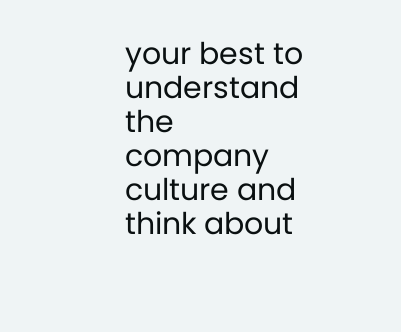your best to understand the company culture and think about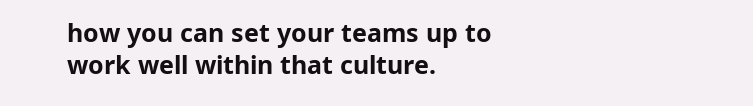how you can set your teams up to work well within that culture.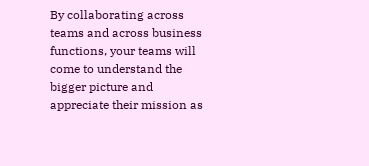By collaborating across teams and across business functions, your teams will come to understand the bigger picture and appreciate their mission as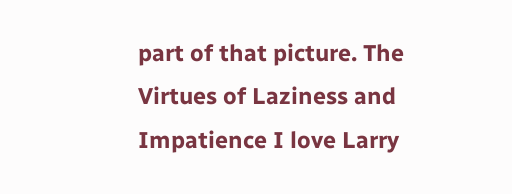part of that picture. The Virtues of Laziness and Impatience I love Larry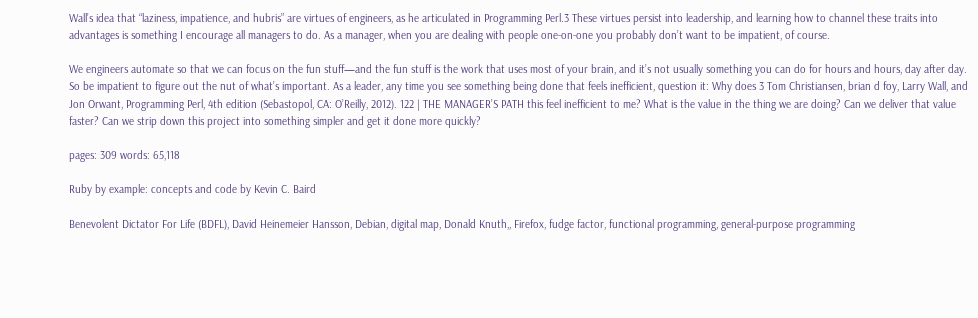Wall’s idea that “laziness, impatience, and hubris” are virtues of engineers, as he articulated in Programming Perl.3 These virtues persist into leadership, and learning how to channel these traits into advantages is something I encourage all managers to do. As a manager, when you are dealing with people one-on-one you probably don’t want to be impatient, of course.

We engineers automate so that we can focus on the fun stuff—and the fun stuff is the work that uses most of your brain, and it’s not usually something you can do for hours and hours, day after day. So be impatient to figure out the nut of what’s important. As a leader, any time you see something being done that feels inefficient, question it: Why does 3 Tom Christiansen, brian d foy, Larry Wall, and Jon Orwant, Programming Perl, 4th edition (Sebastopol, CA: O’Reilly, 2012). 122 | THE MANAGER’S PATH this feel inefficient to me? What is the value in the thing we are doing? Can we deliver that value faster? Can we strip down this project into something simpler and get it done more quickly?

pages: 309 words: 65,118

Ruby by example: concepts and code by Kevin C. Baird

Benevolent Dictator For Life (BDFL), David Heinemeier Hansson, Debian, digital map, Donald Knuth,, Firefox, fudge factor, functional programming, general-purpose programming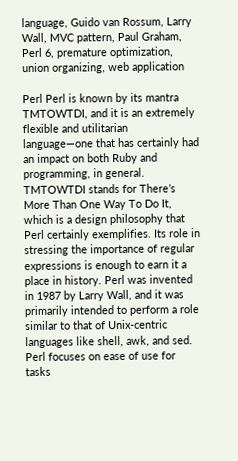language, Guido van Rossum, Larry Wall, MVC pattern, Paul Graham, Perl 6, premature optimization, union organizing, web application

Perl Perl is known by its mantra TMTOWTDI, and it is an extremely flexible and utilitarian language—one that has certainly had an impact on both Ruby and programming, in general. TMTOWTDI stands for There’s More Than One Way To Do It, which is a design philosophy that Perl certainly exemplifies. Its role in stressing the importance of regular expressions is enough to earn it a place in history. Perl was invented in 1987 by Larry Wall, and it was primarily intended to perform a role similar to that of Unix-centric languages like shell, awk, and sed. Perl focuses on ease of use for tasks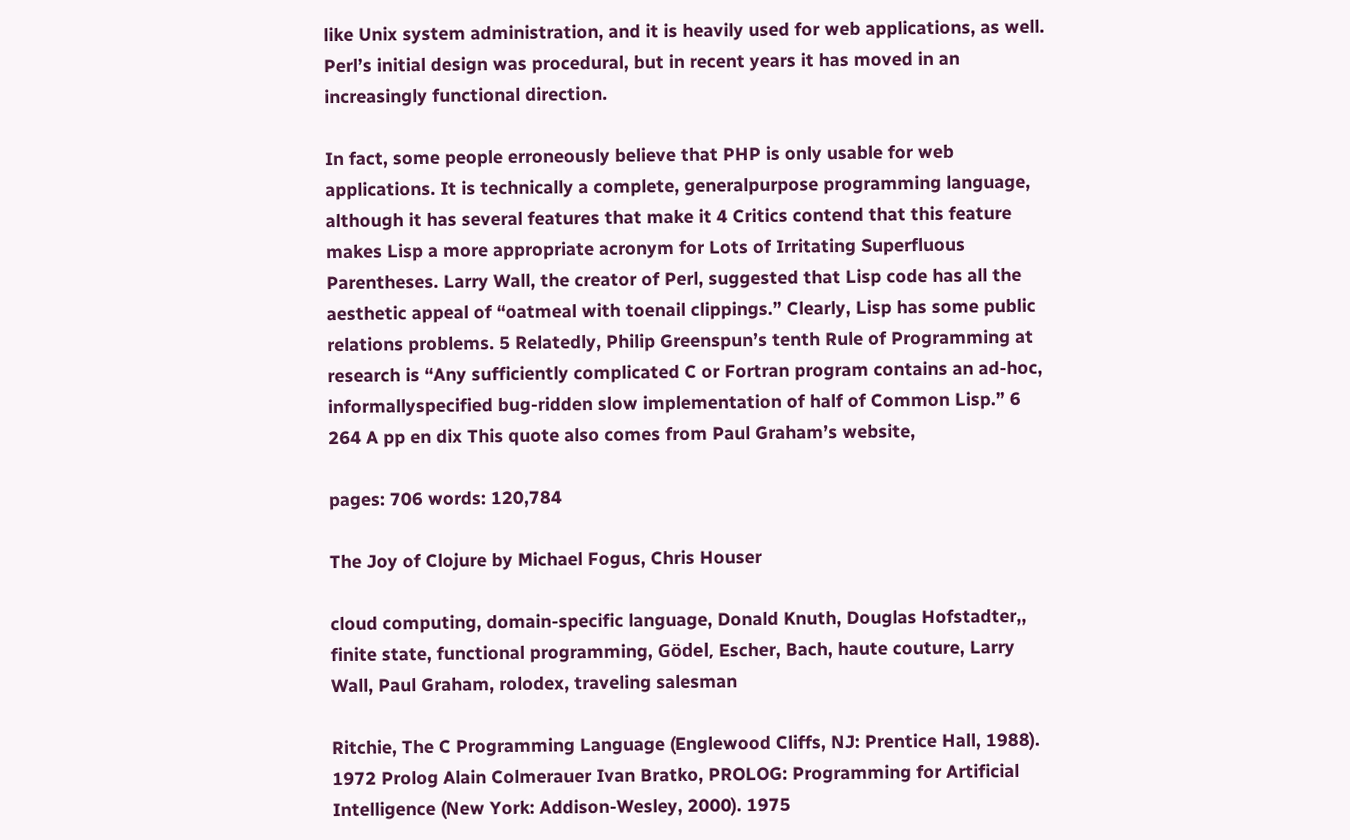like Unix system administration, and it is heavily used for web applications, as well. Perl’s initial design was procedural, but in recent years it has moved in an increasingly functional direction.

In fact, some people erroneously believe that PHP is only usable for web applications. It is technically a complete, generalpurpose programming language, although it has several features that make it 4 Critics contend that this feature makes Lisp a more appropriate acronym for Lots of Irritating Superfluous Parentheses. Larry Wall, the creator of Perl, suggested that Lisp code has all the aesthetic appeal of “oatmeal with toenail clippings.” Clearly, Lisp has some public relations problems. 5 Relatedly, Philip Greenspun’s tenth Rule of Programming at research is “Any sufficiently complicated C or Fortran program contains an ad-hoc, informallyspecified bug-ridden slow implementation of half of Common Lisp.” 6 264 A pp en dix This quote also comes from Paul Graham’s website,

pages: 706 words: 120,784

The Joy of Clojure by Michael Fogus, Chris Houser

cloud computing, domain-specific language, Donald Knuth, Douglas Hofstadter,, finite state, functional programming, Gödel, Escher, Bach, haute couture, Larry Wall, Paul Graham, rolodex, traveling salesman

Ritchie, The C Programming Language (Englewood Cliffs, NJ: Prentice Hall, 1988). 1972 Prolog Alain Colmerauer Ivan Bratko, PROLOG: Programming for Artificial Intelligence (New York: Addison-Wesley, 2000). 1975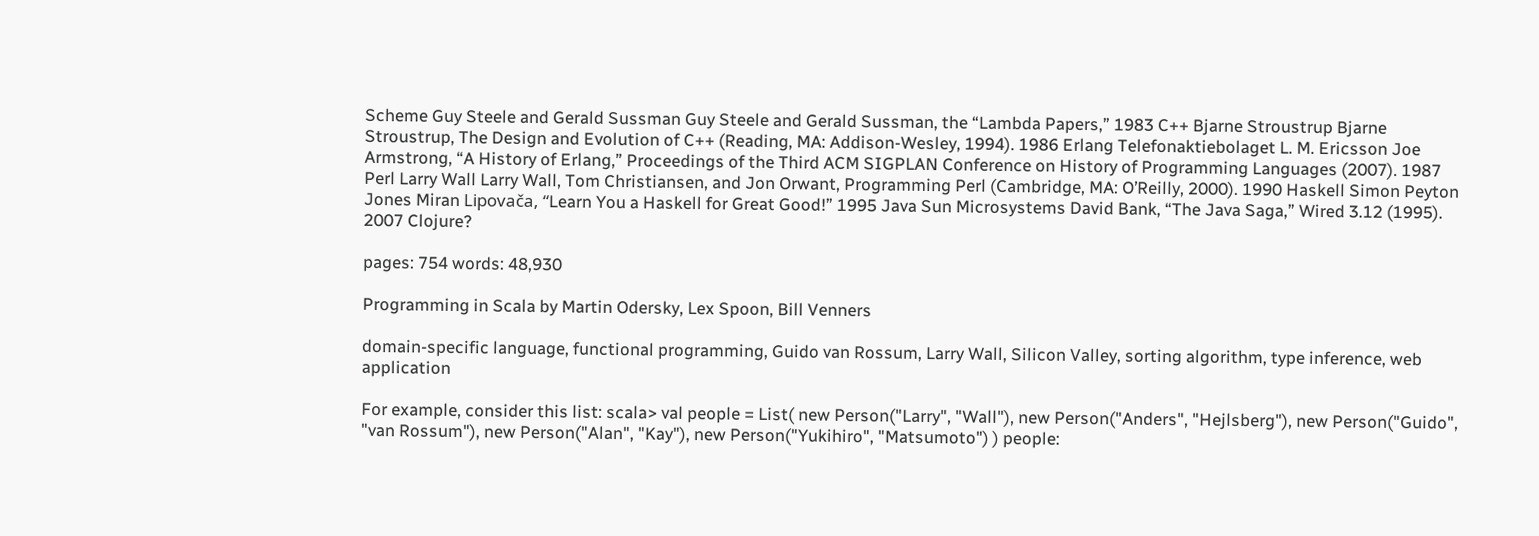Scheme Guy Steele and Gerald Sussman Guy Steele and Gerald Sussman, the “Lambda Papers,” 1983 C++ Bjarne Stroustrup Bjarne Stroustrup, The Design and Evolution of C++ (Reading, MA: Addison-Wesley, 1994). 1986 Erlang Telefonaktiebolaget L. M. Ericsson Joe Armstrong, “A History of Erlang,” Proceedings of the Third ACM SIGPLAN Conference on History of Programming Languages (2007). 1987 Perl Larry Wall Larry Wall, Tom Christiansen, and Jon Orwant, Programming Perl (Cambridge, MA: O’Reilly, 2000). 1990 Haskell Simon Peyton Jones Miran Lipovača, “Learn You a Haskell for Great Good!” 1995 Java Sun Microsystems David Bank, “The Java Saga,” Wired 3.12 (1995). 2007 Clojure?

pages: 754 words: 48,930

Programming in Scala by Martin Odersky, Lex Spoon, Bill Venners

domain-specific language, functional programming, Guido van Rossum, Larry Wall, Silicon Valley, sorting algorithm, type inference, web application

For example, consider this list: scala> val people = List( new Person("Larry", "Wall"), new Person("Anders", "Hejlsberg"), new Person("Guido", "van Rossum"), new Person("Alan", "Kay"), new Person("Yukihiro", "Matsumoto") ) people: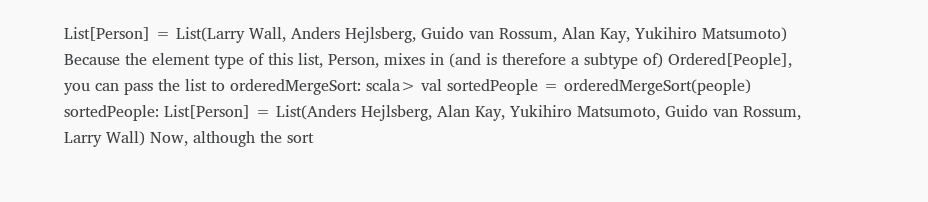List[Person] = List(Larry Wall, Anders Hejlsberg, Guido van Rossum, Alan Kay, Yukihiro Matsumoto) Because the element type of this list, Person, mixes in (and is therefore a subtype of) Ordered[People], you can pass the list to orderedMergeSort: scala> val sortedPeople = orderedMergeSort(people) sortedPeople: List[Person] = List(Anders Hejlsberg, Alan Kay, Yukihiro Matsumoto, Guido van Rossum, Larry Wall) Now, although the sort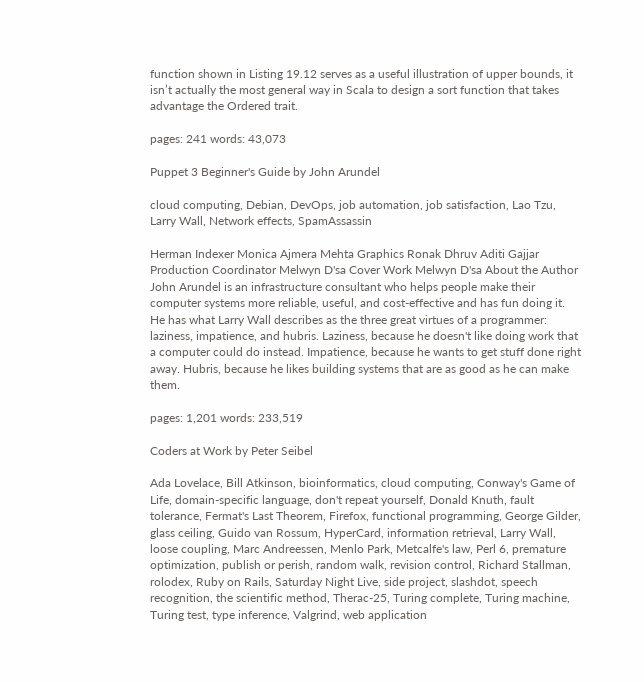function shown in Listing 19.12 serves as a useful illustration of upper bounds, it isn’t actually the most general way in Scala to design a sort function that takes advantage the Ordered trait.

pages: 241 words: 43,073

Puppet 3 Beginner's Guide by John Arundel

cloud computing, Debian, DevOps, job automation, job satisfaction, Lao Tzu, Larry Wall, Network effects, SpamAssassin

Herman Indexer Monica Ajmera Mehta Graphics Ronak Dhruv Aditi Gajjar Production Coordinator Melwyn D'sa Cover Work Melwyn D'sa About the Author John Arundel is an infrastructure consultant who helps people make their computer systems more reliable, useful, and cost-effective and has fun doing it. He has what Larry Wall describes as the three great virtues of a programmer: laziness, impatience, and hubris. Laziness, because he doesn't like doing work that a computer could do instead. Impatience, because he wants to get stuff done right away. Hubris, because he likes building systems that are as good as he can make them.

pages: 1,201 words: 233,519

Coders at Work by Peter Seibel

Ada Lovelace, Bill Atkinson, bioinformatics, cloud computing, Conway's Game of Life, domain-specific language, don't repeat yourself, Donald Knuth, fault tolerance, Fermat's Last Theorem, Firefox, functional programming, George Gilder, glass ceiling, Guido van Rossum, HyperCard, information retrieval, Larry Wall, loose coupling, Marc Andreessen, Menlo Park, Metcalfe's law, Perl 6, premature optimization, publish or perish, random walk, revision control, Richard Stallman, rolodex, Ruby on Rails, Saturday Night Live, side project, slashdot, speech recognition, the scientific method, Therac-25, Turing complete, Turing machine, Turing test, type inference, Valgrind, web application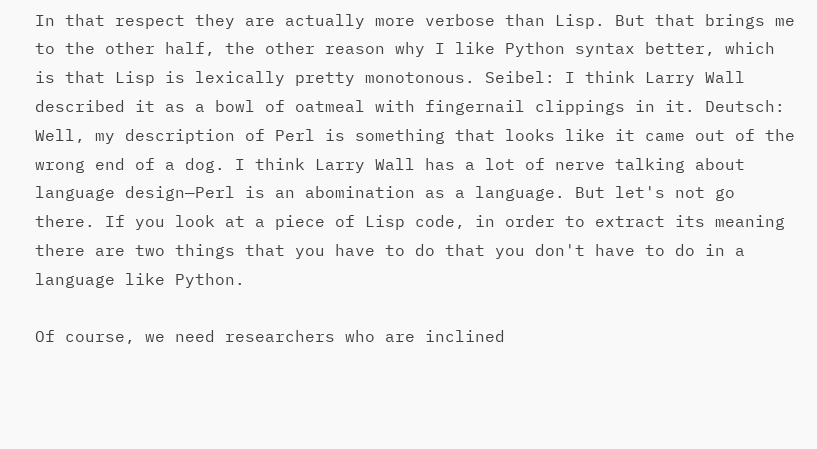In that respect they are actually more verbose than Lisp. But that brings me to the other half, the other reason why I like Python syntax better, which is that Lisp is lexically pretty monotonous. Seibel: I think Larry Wall described it as a bowl of oatmeal with fingernail clippings in it. Deutsch: Well, my description of Perl is something that looks like it came out of the wrong end of a dog. I think Larry Wall has a lot of nerve talking about language design—Perl is an abomination as a language. But let's not go there. If you look at a piece of Lisp code, in order to extract its meaning there are two things that you have to do that you don't have to do in a language like Python.

Of course, we need researchers who are inclined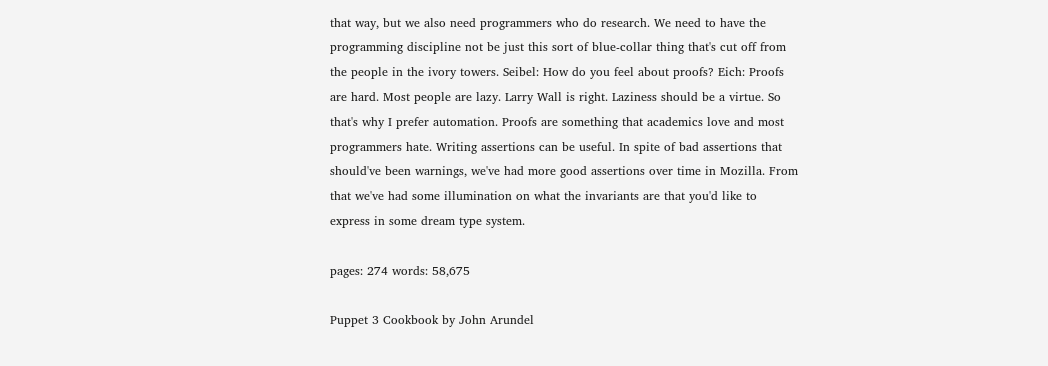that way, but we also need programmers who do research. We need to have the programming discipline not be just this sort of blue-collar thing that's cut off from the people in the ivory towers. Seibel: How do you feel about proofs? Eich: Proofs are hard. Most people are lazy. Larry Wall is right. Laziness should be a virtue. So that's why I prefer automation. Proofs are something that academics love and most programmers hate. Writing assertions can be useful. In spite of bad assertions that should've been warnings, we've had more good assertions over time in Mozilla. From that we've had some illumination on what the invariants are that you'd like to express in some dream type system.

pages: 274 words: 58,675

Puppet 3 Cookbook by John Arundel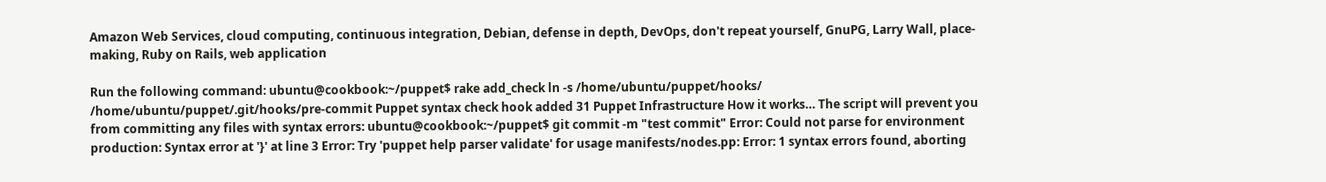Amazon Web Services, cloud computing, continuous integration, Debian, defense in depth, DevOps, don't repeat yourself, GnuPG, Larry Wall, place-making, Ruby on Rails, web application

Run the following command: ubuntu@cookbook:~/puppet$ rake add_check ln -s /home/ubuntu/puppet/hooks/ /home/ubuntu/puppet/.git/hooks/pre-commit Puppet syntax check hook added 31 Puppet Infrastructure How it works… The script will prevent you from committing any files with syntax errors: ubuntu@cookbook:~/puppet$ git commit -m "test commit" Error: Could not parse for environment production: Syntax error at '}' at line 3 Error: Try 'puppet help parser validate' for usage manifests/nodes.pp: Error: 1 syntax errors found, aborting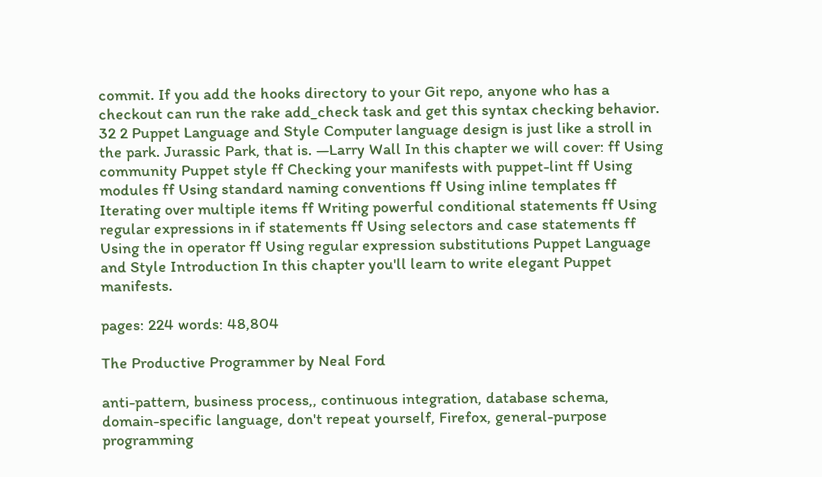commit. If you add the hooks directory to your Git repo, anyone who has a checkout can run the rake add_check task and get this syntax checking behavior. 32 2 Puppet Language and Style Computer language design is just like a stroll in the park. Jurassic Park, that is. —Larry Wall In this chapter we will cover: ff Using community Puppet style ff Checking your manifests with puppet-lint ff Using modules ff Using standard naming conventions ff Using inline templates ff Iterating over multiple items ff Writing powerful conditional statements ff Using regular expressions in if statements ff Using selectors and case statements ff Using the in operator ff Using regular expression substitutions Puppet Language and Style Introduction In this chapter you'll learn to write elegant Puppet manifests.

pages: 224 words: 48,804

The Productive Programmer by Neal Ford

anti-pattern, business process,, continuous integration, database schema, domain-specific language, don't repeat yourself, Firefox, general-purpose programming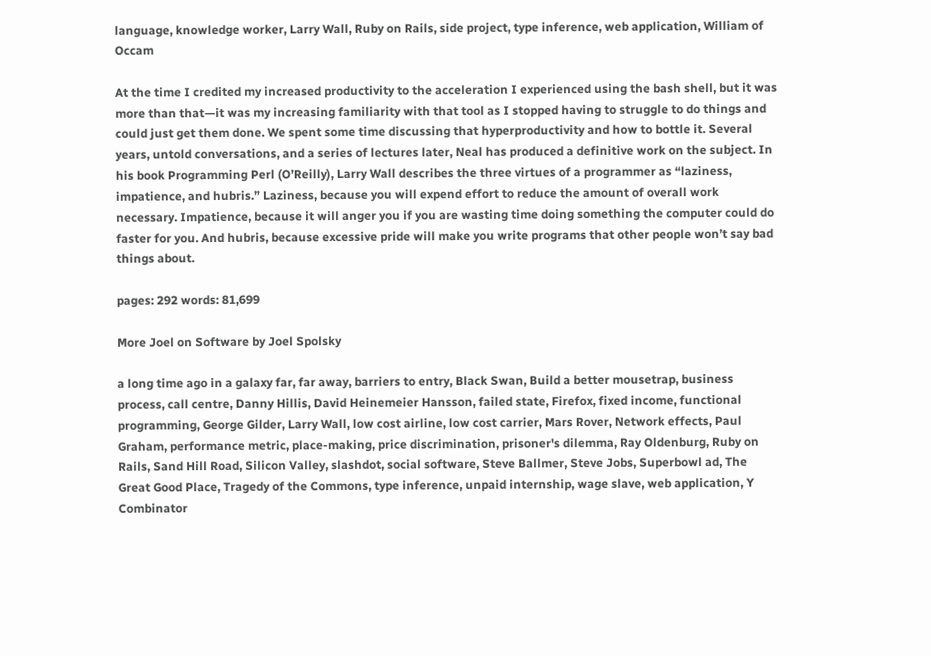language, knowledge worker, Larry Wall, Ruby on Rails, side project, type inference, web application, William of Occam

At the time I credited my increased productivity to the acceleration I experienced using the bash shell, but it was more than that—it was my increasing familiarity with that tool as I stopped having to struggle to do things and could just get them done. We spent some time discussing that hyperproductivity and how to bottle it. Several years, untold conversations, and a series of lectures later, Neal has produced a definitive work on the subject. In his book Programming Perl (O’Reilly), Larry Wall describes the three virtues of a programmer as “laziness, impatience, and hubris.” Laziness, because you will expend effort to reduce the amount of overall work necessary. Impatience, because it will anger you if you are wasting time doing something the computer could do faster for you. And hubris, because excessive pride will make you write programs that other people won’t say bad things about.

pages: 292 words: 81,699

More Joel on Software by Joel Spolsky

a long time ago in a galaxy far, far away, barriers to entry, Black Swan, Build a better mousetrap, business process, call centre, Danny Hillis, David Heinemeier Hansson, failed state, Firefox, fixed income, functional programming, George Gilder, Larry Wall, low cost airline, low cost carrier, Mars Rover, Network effects, Paul Graham, performance metric, place-making, price discrimination, prisoner's dilemma, Ray Oldenburg, Ruby on Rails, Sand Hill Road, Silicon Valley, slashdot, social software, Steve Ballmer, Steve Jobs, Superbowl ad, The Great Good Place, Tragedy of the Commons, type inference, unpaid internship, wage slave, web application, Y Combinator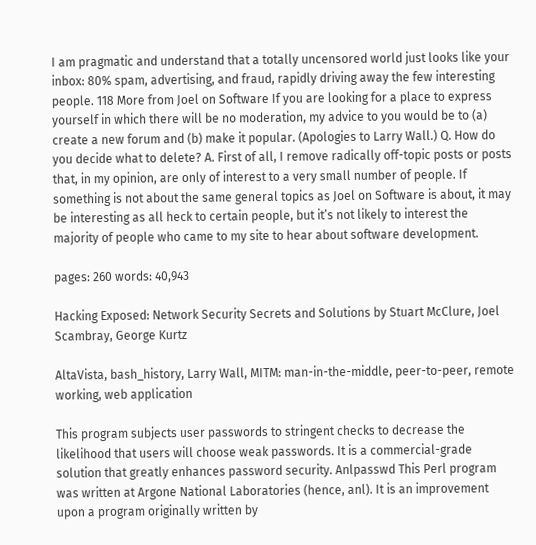I am pragmatic and understand that a totally uncensored world just looks like your inbox: 80% spam, advertising, and fraud, rapidly driving away the few interesting people. 118 More from Joel on Software If you are looking for a place to express yourself in which there will be no moderation, my advice to you would be to (a) create a new forum and (b) make it popular. (Apologies to Larry Wall.) Q. How do you decide what to delete? A. First of all, I remove radically off-topic posts or posts that, in my opinion, are only of interest to a very small number of people. If something is not about the same general topics as Joel on Software is about, it may be interesting as all heck to certain people, but it’s not likely to interest the majority of people who came to my site to hear about software development.

pages: 260 words: 40,943

Hacking Exposed: Network Security Secrets and Solutions by Stuart McClure, Joel Scambray, George Kurtz

AltaVista, bash_history, Larry Wall, MITM: man-in-the-middle, peer-to-peer, remote working, web application

This program subjects user passwords to stringent checks to decrease the likelihood that users will choose weak passwords. It is a commercial-grade solution that greatly enhances password security. Anlpasswd This Perl program was written at Argone National Laboratories (hence, anl). It is an improvement upon a program originally written by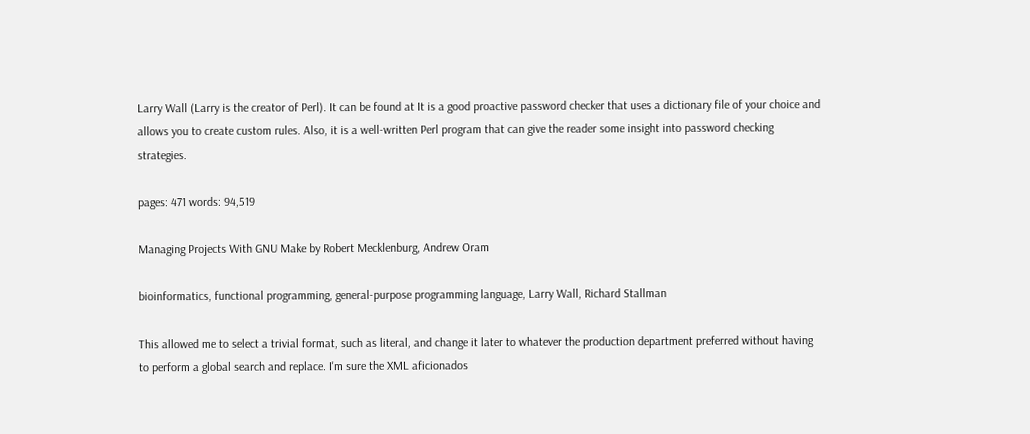Larry Wall (Larry is the creator of Perl). It can be found at It is a good proactive password checker that uses a dictionary file of your choice and allows you to create custom rules. Also, it is a well-written Perl program that can give the reader some insight into password checking strategies.

pages: 471 words: 94,519

Managing Projects With GNU Make by Robert Mecklenburg, Andrew Oram

bioinformatics, functional programming, general-purpose programming language, Larry Wall, Richard Stallman

This allowed me to select a trivial format, such as literal, and change it later to whatever the production department preferred without having to perform a global search and replace. I'm sure the XML aficionados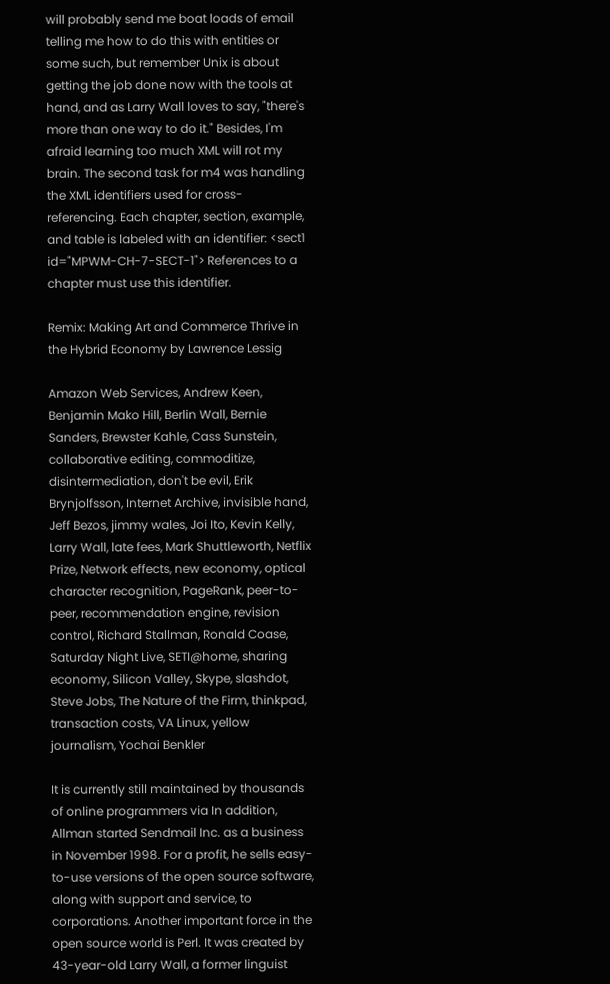will probably send me boat loads of email telling me how to do this with entities or some such, but remember Unix is about getting the job done now with the tools at hand, and as Larry Wall loves to say, "there's more than one way to do it." Besides, I'm afraid learning too much XML will rot my brain. The second task for m4 was handling the XML identifiers used for cross-referencing. Each chapter, section, example, and table is labeled with an identifier: <sect1 id="MPWM-CH-7-SECT-1"> References to a chapter must use this identifier.

Remix: Making Art and Commerce Thrive in the Hybrid Economy by Lawrence Lessig

Amazon Web Services, Andrew Keen, Benjamin Mako Hill, Berlin Wall, Bernie Sanders, Brewster Kahle, Cass Sunstein, collaborative editing, commoditize, disintermediation, don't be evil, Erik Brynjolfsson, Internet Archive, invisible hand, Jeff Bezos, jimmy wales, Joi Ito, Kevin Kelly, Larry Wall, late fees, Mark Shuttleworth, Netflix Prize, Network effects, new economy, optical character recognition, PageRank, peer-to-peer, recommendation engine, revision control, Richard Stallman, Ronald Coase, Saturday Night Live, SETI@home, sharing economy, Silicon Valley, Skype, slashdot, Steve Jobs, The Nature of the Firm, thinkpad, transaction costs, VA Linux, yellow journalism, Yochai Benkler

It is currently still maintained by thousands of online programmers via In addition, Allman started Sendmail Inc. as a business in November 1998. For a profit, he sells easy-to-use versions of the open source software, along with support and service, to corporations. Another important force in the open source world is Perl. It was created by 43-year-old Larry Wall, a former linguist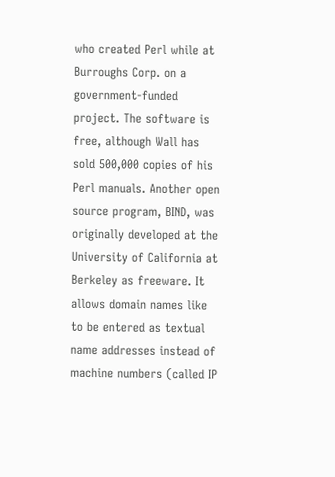who created Perl while at Burroughs Corp. on a government-funded project. The software is free, although Wall has sold 500,000 copies of his Perl manuals. Another open source program, BIND, was originally developed at the University of California at Berkeley as freeware. It allows domain names like to be entered as textual name addresses instead of machine numbers (called IP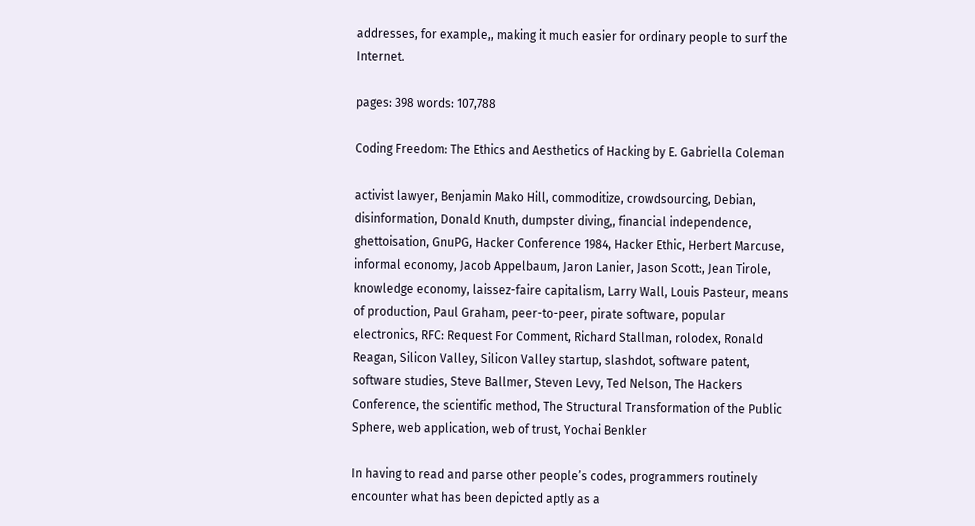addresses, for example,, making it much easier for ordinary people to surf the Internet.

pages: 398 words: 107,788

Coding Freedom: The Ethics and Aesthetics of Hacking by E. Gabriella Coleman

activist lawyer, Benjamin Mako Hill, commoditize, crowdsourcing, Debian, disinformation, Donald Knuth, dumpster diving,, financial independence, ghettoisation, GnuPG, Hacker Conference 1984, Hacker Ethic, Herbert Marcuse, informal economy, Jacob Appelbaum, Jaron Lanier, Jason Scott:, Jean Tirole, knowledge economy, laissez-faire capitalism, Larry Wall, Louis Pasteur, means of production, Paul Graham, peer-to-peer, pirate software, popular electronics, RFC: Request For Comment, Richard Stallman, rolodex, Ronald Reagan, Silicon Valley, Silicon Valley startup, slashdot, software patent, software studies, Steve Ballmer, Steven Levy, Ted Nelson, The Hackers Conference, the scientific method, The Structural Transformation of the Public Sphere, web application, web of trust, Yochai Benkler

In having to read and parse other people’s codes, programmers routinely encounter what has been depicted aptly as a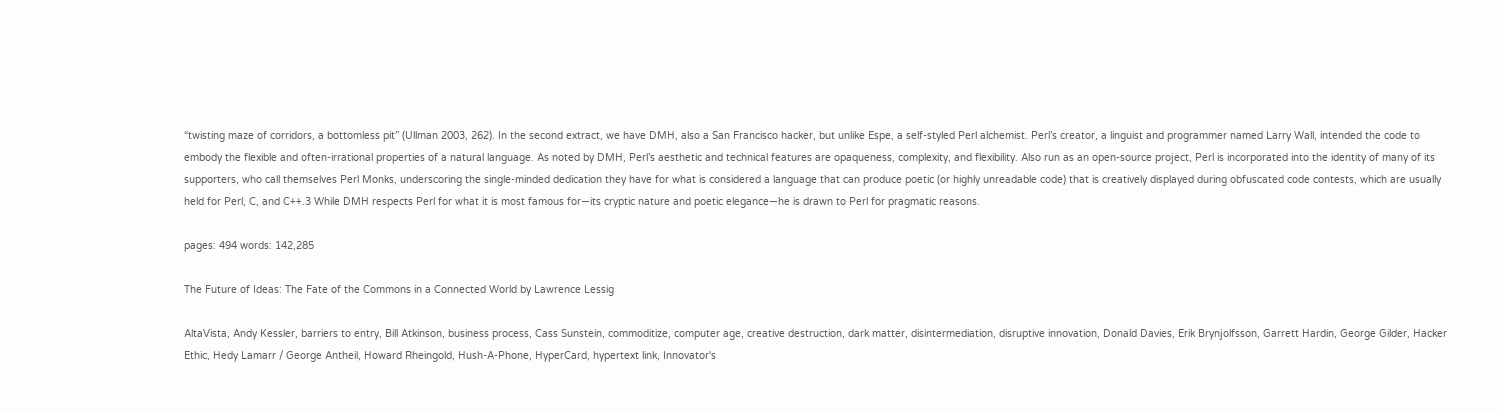“twisting maze of corridors, a bottomless pit” (Ullman 2003, 262). In the second extract, we have DMH, also a San Francisco hacker, but unlike Espe, a self-styled Perl alchemist. Perl’s creator, a linguist and programmer named Larry Wall, intended the code to embody the flexible and often-irrational properties of a natural language. As noted by DMH, Perl’s aesthetic and technical features are opaqueness, complexity, and flexibility. Also run as an open-source project, Perl is incorporated into the identity of many of its supporters, who call themselves Perl Monks, underscoring the single-minded dedication they have for what is considered a language that can produce poetic (or highly unreadable code) that is creatively displayed during obfuscated code contests, which are usually held for Perl, C, and C++.3 While DMH respects Perl for what it is most famous for—its cryptic nature and poetic elegance—he is drawn to Perl for pragmatic reasons.

pages: 494 words: 142,285

The Future of Ideas: The Fate of the Commons in a Connected World by Lawrence Lessig

AltaVista, Andy Kessler, barriers to entry, Bill Atkinson, business process, Cass Sunstein, commoditize, computer age, creative destruction, dark matter, disintermediation, disruptive innovation, Donald Davies, Erik Brynjolfsson, Garrett Hardin, George Gilder, Hacker Ethic, Hedy Lamarr / George Antheil, Howard Rheingold, Hush-A-Phone, HyperCard, hypertext link, Innovator's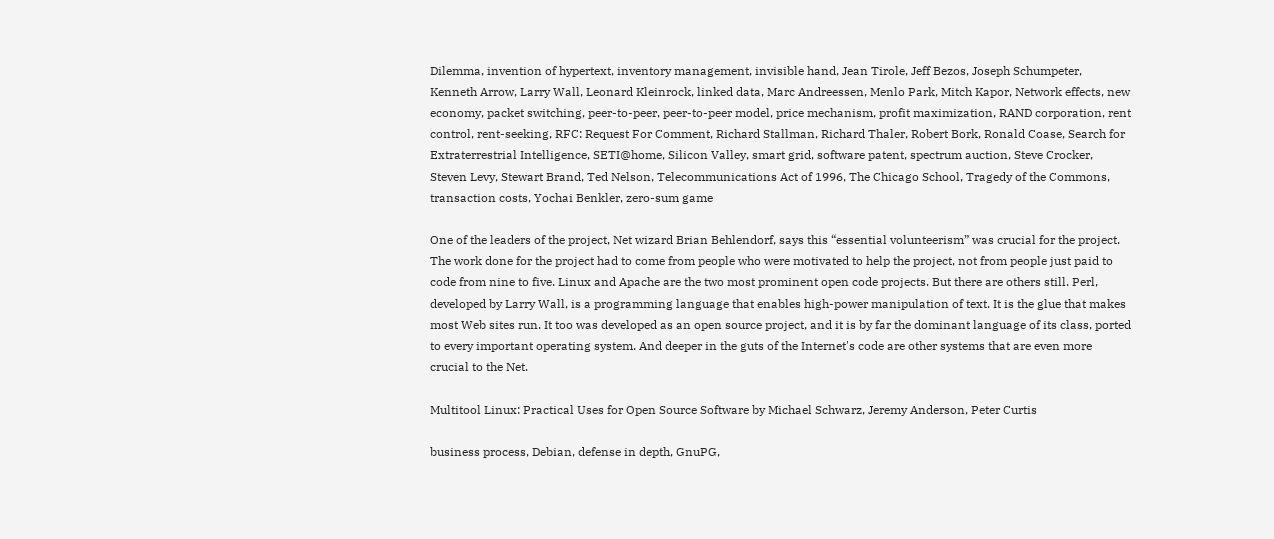Dilemma, invention of hypertext, inventory management, invisible hand, Jean Tirole, Jeff Bezos, Joseph Schumpeter, Kenneth Arrow, Larry Wall, Leonard Kleinrock, linked data, Marc Andreessen, Menlo Park, Mitch Kapor, Network effects, new economy, packet switching, peer-to-peer, peer-to-peer model, price mechanism, profit maximization, RAND corporation, rent control, rent-seeking, RFC: Request For Comment, Richard Stallman, Richard Thaler, Robert Bork, Ronald Coase, Search for Extraterrestrial Intelligence, SETI@home, Silicon Valley, smart grid, software patent, spectrum auction, Steve Crocker, Steven Levy, Stewart Brand, Ted Nelson, Telecommunications Act of 1996, The Chicago School, Tragedy of the Commons, transaction costs, Yochai Benkler, zero-sum game

One of the leaders of the project, Net wizard Brian Behlendorf, says this “essential volunteerism” was crucial for the project. The work done for the project had to come from people who were motivated to help the project, not from people just paid to code from nine to five. Linux and Apache are the two most prominent open code projects. But there are others still. Perl, developed by Larry Wall, is a programming language that enables high-power manipulation of text. It is the glue that makes most Web sites run. It too was developed as an open source project, and it is by far the dominant language of its class, ported to every important operating system. And deeper in the guts of the Internet's code are other systems that are even more crucial to the Net.

Multitool Linux: Practical Uses for Open Source Software by Michael Schwarz, Jeremy Anderson, Peter Curtis

business process, Debian, defense in depth, GnuPG,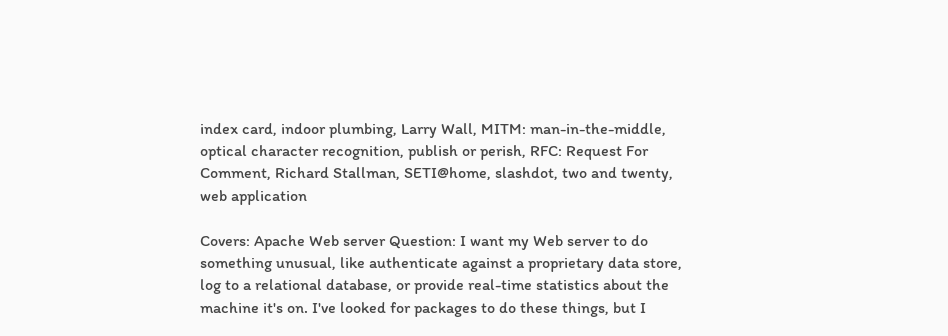index card, indoor plumbing, Larry Wall, MITM: man-in-the-middle, optical character recognition, publish or perish, RFC: Request For Comment, Richard Stallman, SETI@home, slashdot, two and twenty, web application

Covers: Apache Web server Question: I want my Web server to do something unusual, like authenticate against a proprietary data store, log to a relational database, or provide real-time statistics about the machine it's on. I've looked for packages to do these things, but I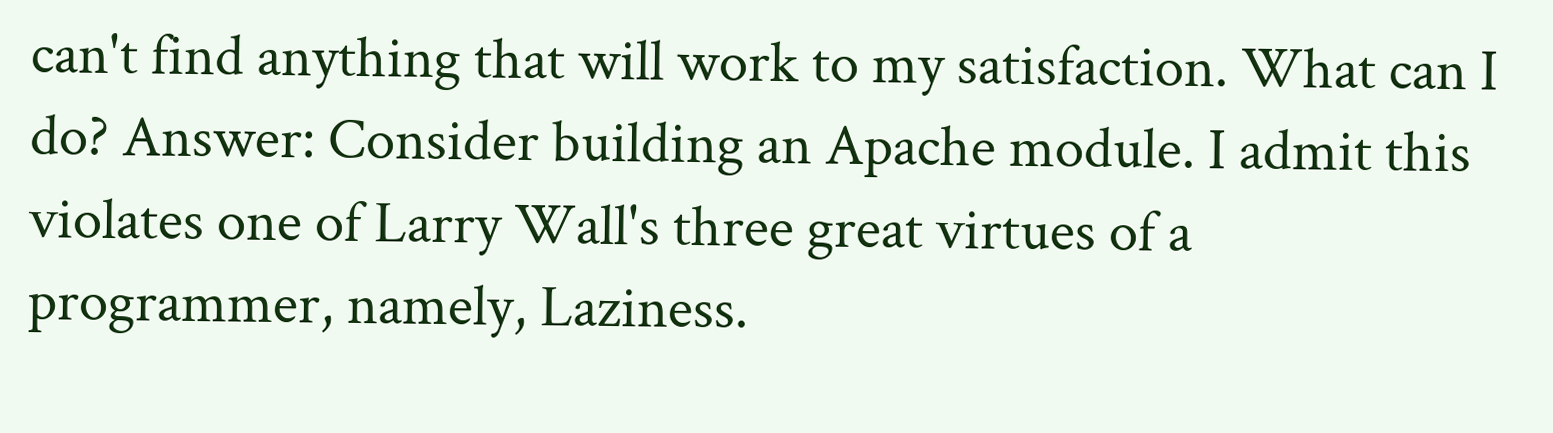can't find anything that will work to my satisfaction. What can I do? Answer: Consider building an Apache module. I admit this violates one of Larry Wall's three great virtues of a programmer, namely, Laziness.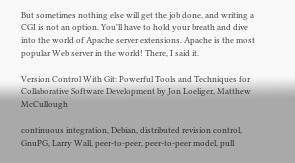But sometimes nothing else will get the job done, and writing a CGI is not an option. You'll have to hold your breath and dive into the world of Apache server extensions. Apache is the most popular Web server in the world! There, I said it.

Version Control With Git: Powerful Tools and Techniques for Collaborative Software Development by Jon Loeliger, Matthew McCullough

continuous integration, Debian, distributed revision control, GnuPG, Larry Wall, peer-to-peer, peer-to-peer model, pull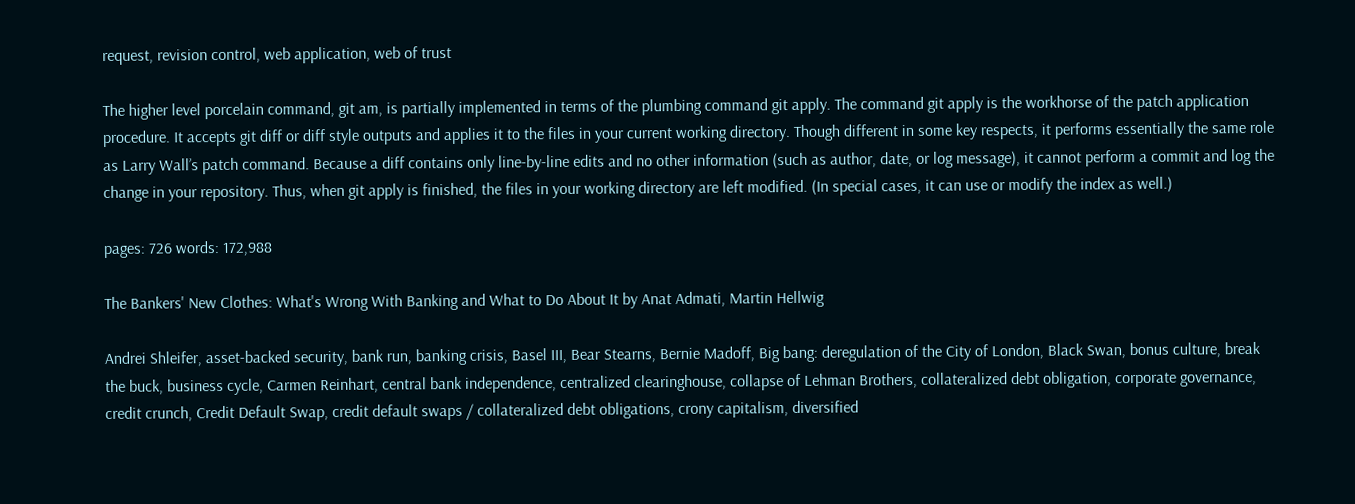request, revision control, web application, web of trust

The higher level porcelain command, git am, is partially implemented in terms of the plumbing command git apply. The command git apply is the workhorse of the patch application procedure. It accepts git diff or diff style outputs and applies it to the files in your current working directory. Though different in some key respects, it performs essentially the same role as Larry Wall’s patch command. Because a diff contains only line-by-line edits and no other information (such as author, date, or log message), it cannot perform a commit and log the change in your repository. Thus, when git apply is finished, the files in your working directory are left modified. (In special cases, it can use or modify the index as well.)

pages: 726 words: 172,988

The Bankers' New Clothes: What's Wrong With Banking and What to Do About It by Anat Admati, Martin Hellwig

Andrei Shleifer, asset-backed security, bank run, banking crisis, Basel III, Bear Stearns, Bernie Madoff, Big bang: deregulation of the City of London, Black Swan, bonus culture, break the buck, business cycle, Carmen Reinhart, central bank independence, centralized clearinghouse, collapse of Lehman Brothers, collateralized debt obligation, corporate governance, credit crunch, Credit Default Swap, credit default swaps / collateralized debt obligations, crony capitalism, diversified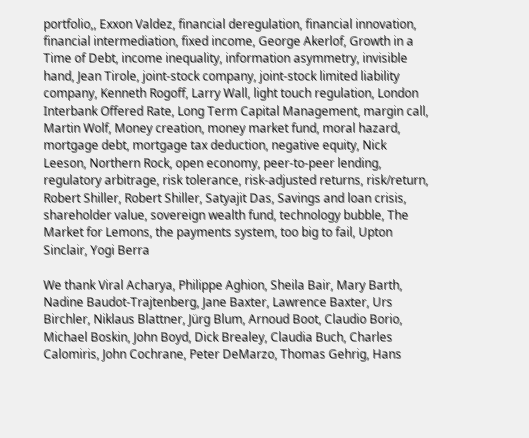portfolio,, Exxon Valdez, financial deregulation, financial innovation, financial intermediation, fixed income, George Akerlof, Growth in a Time of Debt, income inequality, information asymmetry, invisible hand, Jean Tirole, joint-stock company, joint-stock limited liability company, Kenneth Rogoff, Larry Wall, light touch regulation, London Interbank Offered Rate, Long Term Capital Management, margin call, Martin Wolf, Money creation, money market fund, moral hazard, mortgage debt, mortgage tax deduction, negative equity, Nick Leeson, Northern Rock, open economy, peer-to-peer lending, regulatory arbitrage, risk tolerance, risk-adjusted returns, risk/return, Robert Shiller, Robert Shiller, Satyajit Das, Savings and loan crisis, shareholder value, sovereign wealth fund, technology bubble, The Market for Lemons, the payments system, too big to fail, Upton Sinclair, Yogi Berra

We thank Viral Acharya, Philippe Aghion, Sheila Bair, Mary Barth, Nadine Baudot-Trajtenberg, Jane Baxter, Lawrence Baxter, Urs Birchler, Niklaus Blattner, Jürg Blum, Arnoud Boot, Claudio Borio, Michael Boskin, John Boyd, Dick Brealey, Claudia Buch, Charles Calomiris, John Cochrane, Peter DeMarzo, Thomas Gehrig, Hans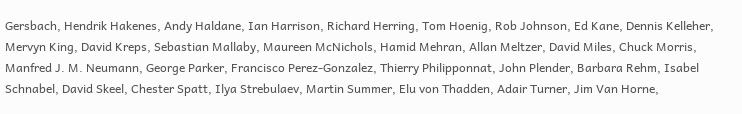Gersbach, Hendrik Hakenes, Andy Haldane, Ian Harrison, Richard Herring, Tom Hoenig, Rob Johnson, Ed Kane, Dennis Kelleher, Mervyn King, David Kreps, Sebastian Mallaby, Maureen McNichols, Hamid Mehran, Allan Meltzer, David Miles, Chuck Morris, Manfred J. M. Neumann, George Parker, Francisco Perez-Gonzalez, Thierry Philipponnat, John Plender, Barbara Rehm, Isabel Schnabel, David Skeel, Chester Spatt, Ilya Strebulaev, Martin Summer, Elu von Thadden, Adair Turner, Jim Van Horne,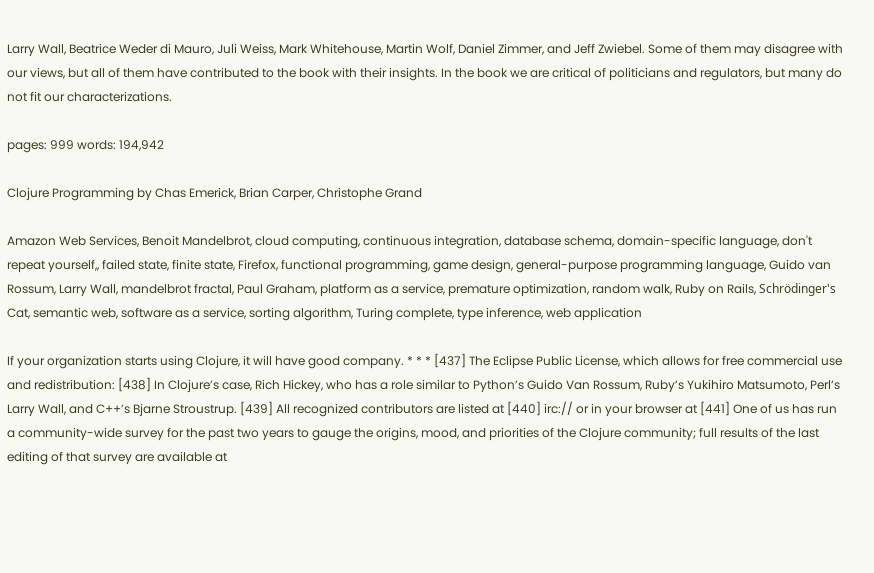Larry Wall, Beatrice Weder di Mauro, Juli Weiss, Mark Whitehouse, Martin Wolf, Daniel Zimmer, and Jeff Zwiebel. Some of them may disagree with our views, but all of them have contributed to the book with their insights. In the book we are critical of politicians and regulators, but many do not fit our characterizations.

pages: 999 words: 194,942

Clojure Programming by Chas Emerick, Brian Carper, Christophe Grand

Amazon Web Services, Benoit Mandelbrot, cloud computing, continuous integration, database schema, domain-specific language, don't repeat yourself,, failed state, finite state, Firefox, functional programming, game design, general-purpose programming language, Guido van Rossum, Larry Wall, mandelbrot fractal, Paul Graham, platform as a service, premature optimization, random walk, Ruby on Rails, Schrödinger's Cat, semantic web, software as a service, sorting algorithm, Turing complete, type inference, web application

If your organization starts using Clojure, it will have good company. * * * [437] The Eclipse Public License, which allows for free commercial use and redistribution: [438] In Clojure’s case, Rich Hickey, who has a role similar to Python’s Guido Van Rossum, Ruby’s Yukihiro Matsumoto, Perl’s Larry Wall, and C++’s Bjarne Stroustrup. [439] All recognized contributors are listed at [440] irc:// or in your browser at [441] One of us has run a community-wide survey for the past two years to gauge the origins, mood, and priorities of the Clojure community; full results of the last editing of that survey are available at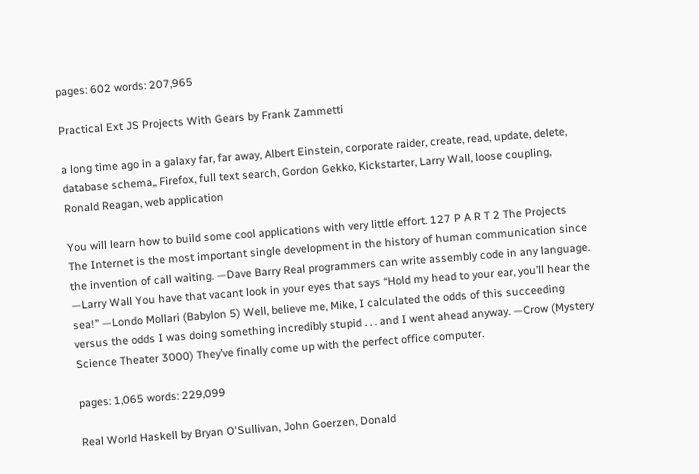pages: 602 words: 207,965

Practical Ext JS Projects With Gears by Frank Zammetti

a long time ago in a galaxy far, far away, Albert Einstein, corporate raider, create, read, update, delete, database schema,, Firefox, full text search, Gordon Gekko, Kickstarter, Larry Wall, loose coupling, Ronald Reagan, web application

You will learn how to build some cool applications with very little effort. 127 P A R T 2 The Projects The Internet is the most important single development in the history of human communication since the invention of call waiting. —Dave Barry Real programmers can write assembly code in any language. —Larry Wall You have that vacant look in your eyes that says “Hold my head to your ear, you’ll hear the sea!” —Londo Mollari (Babylon 5) Well, believe me, Mike, I calculated the odds of this succeeding versus the odds I was doing something incredibly stupid . . . and I went ahead anyway. —Crow (Mystery Science Theater 3000) They’ve finally come up with the perfect office computer.

pages: 1,065 words: 229,099

Real World Haskell by Bryan O'Sullivan, John Goerzen, Donald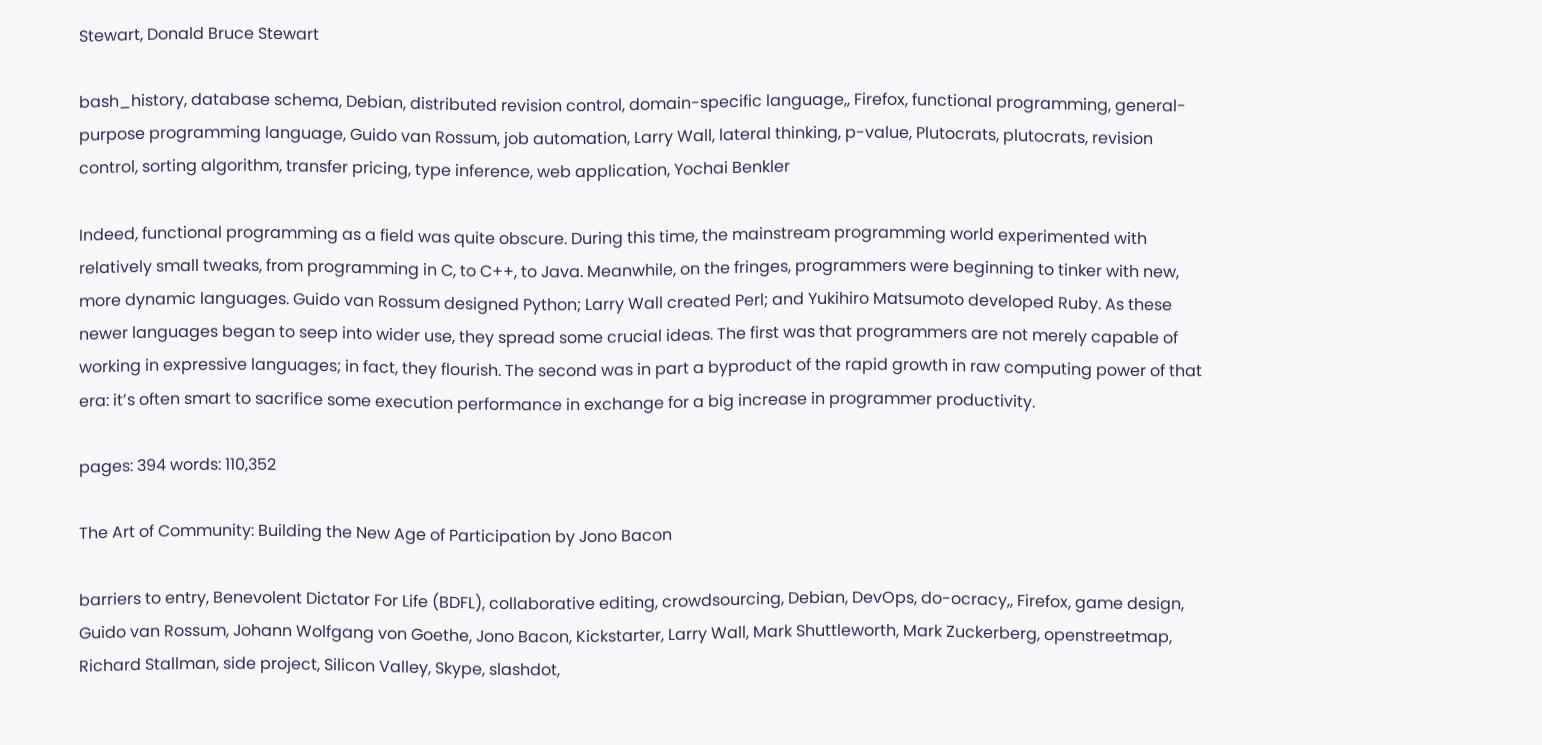Stewart, Donald Bruce Stewart

bash_history, database schema, Debian, distributed revision control, domain-specific language,, Firefox, functional programming, general-purpose programming language, Guido van Rossum, job automation, Larry Wall, lateral thinking, p-value, Plutocrats, plutocrats, revision control, sorting algorithm, transfer pricing, type inference, web application, Yochai Benkler

Indeed, functional programming as a field was quite obscure. During this time, the mainstream programming world experimented with relatively small tweaks, from programming in C, to C++, to Java. Meanwhile, on the fringes, programmers were beginning to tinker with new, more dynamic languages. Guido van Rossum designed Python; Larry Wall created Perl; and Yukihiro Matsumoto developed Ruby. As these newer languages began to seep into wider use, they spread some crucial ideas. The first was that programmers are not merely capable of working in expressive languages; in fact, they flourish. The second was in part a byproduct of the rapid growth in raw computing power of that era: it’s often smart to sacrifice some execution performance in exchange for a big increase in programmer productivity.

pages: 394 words: 110,352

The Art of Community: Building the New Age of Participation by Jono Bacon

barriers to entry, Benevolent Dictator For Life (BDFL), collaborative editing, crowdsourcing, Debian, DevOps, do-ocracy,, Firefox, game design, Guido van Rossum, Johann Wolfgang von Goethe, Jono Bacon, Kickstarter, Larry Wall, Mark Shuttleworth, Mark Zuckerberg, openstreetmap, Richard Stallman, side project, Silicon Valley, Skype, slashdot,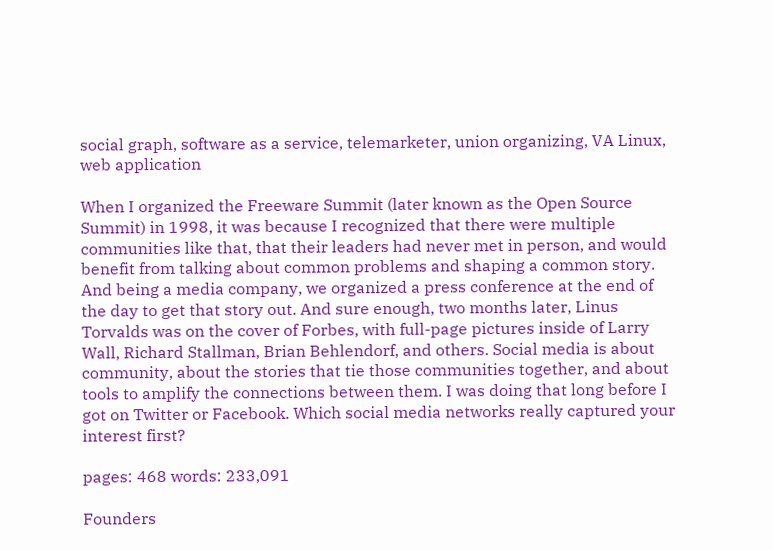social graph, software as a service, telemarketer, union organizing, VA Linux, web application

When I organized the Freeware Summit (later known as the Open Source Summit) in 1998, it was because I recognized that there were multiple communities like that, that their leaders had never met in person, and would benefit from talking about common problems and shaping a common story. And being a media company, we organized a press conference at the end of the day to get that story out. And sure enough, two months later, Linus Torvalds was on the cover of Forbes, with full-page pictures inside of Larry Wall, Richard Stallman, Brian Behlendorf, and others. Social media is about community, about the stories that tie those communities together, and about tools to amplify the connections between them. I was doing that long before I got on Twitter or Facebook. Which social media networks really captured your interest first?

pages: 468 words: 233,091

Founders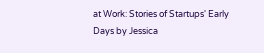at Work: Stories of Startups' Early Days by Jessica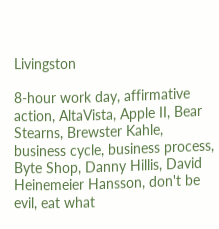Livingston

8-hour work day, affirmative action, AltaVista, Apple II, Bear Stearns, Brewster Kahle, business cycle, business process, Byte Shop, Danny Hillis, David Heinemeier Hansson, don't be evil, eat what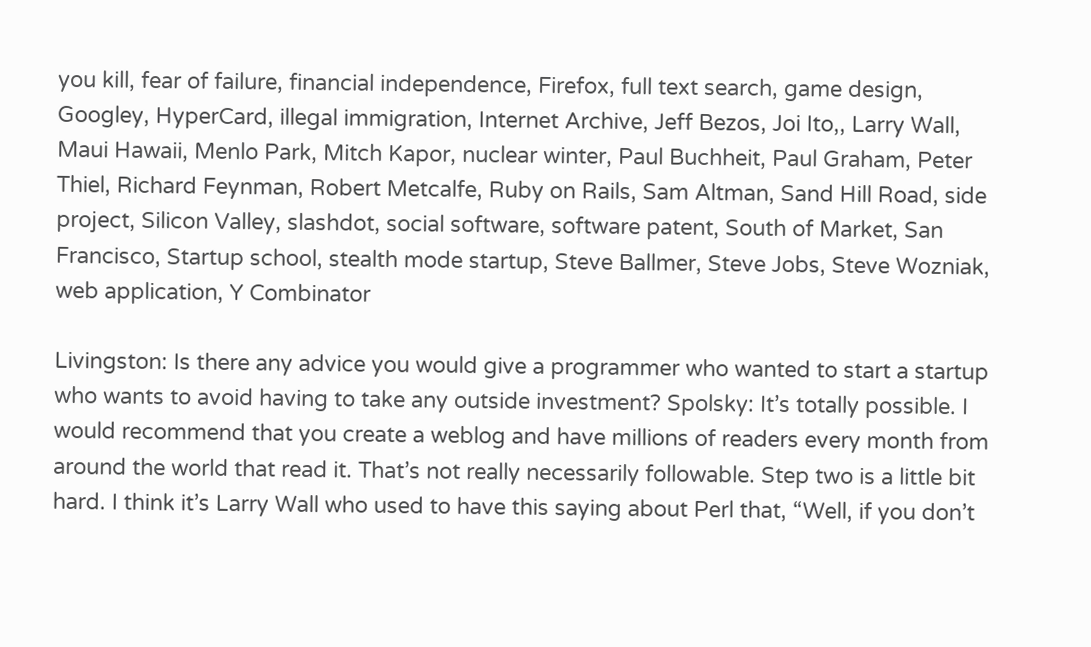you kill, fear of failure, financial independence, Firefox, full text search, game design, Googley, HyperCard, illegal immigration, Internet Archive, Jeff Bezos, Joi Ito,, Larry Wall, Maui Hawaii, Menlo Park, Mitch Kapor, nuclear winter, Paul Buchheit, Paul Graham, Peter Thiel, Richard Feynman, Robert Metcalfe, Ruby on Rails, Sam Altman, Sand Hill Road, side project, Silicon Valley, slashdot, social software, software patent, South of Market, San Francisco, Startup school, stealth mode startup, Steve Ballmer, Steve Jobs, Steve Wozniak, web application, Y Combinator

Livingston: Is there any advice you would give a programmer who wanted to start a startup who wants to avoid having to take any outside investment? Spolsky: It’s totally possible. I would recommend that you create a weblog and have millions of readers every month from around the world that read it. That’s not really necessarily followable. Step two is a little bit hard. I think it’s Larry Wall who used to have this saying about Perl that, “Well, if you don’t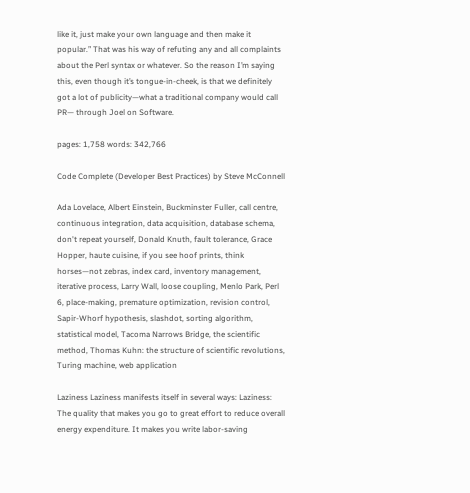like it, just make your own language and then make it popular.” That was his way of refuting any and all complaints about the Perl syntax or whatever. So the reason I’m saying this, even though it’s tongue-in-cheek, is that we definitely got a lot of publicity—what a traditional company would call PR— through Joel on Software.

pages: 1,758 words: 342,766

Code Complete (Developer Best Practices) by Steve McConnell

Ada Lovelace, Albert Einstein, Buckminster Fuller, call centre, continuous integration, data acquisition, database schema, don't repeat yourself, Donald Knuth, fault tolerance, Grace Hopper, haute cuisine, if you see hoof prints, think horses—not zebras, index card, inventory management, iterative process, Larry Wall, loose coupling, Menlo Park, Perl 6, place-making, premature optimization, revision control, Sapir-Whorf hypothesis, slashdot, sorting algorithm, statistical model, Tacoma Narrows Bridge, the scientific method, Thomas Kuhn: the structure of scientific revolutions, Turing machine, web application

Laziness Laziness manifests itself in several ways: Laziness: The quality that makes you go to great effort to reduce overall energy expenditure. It makes you write labor-saving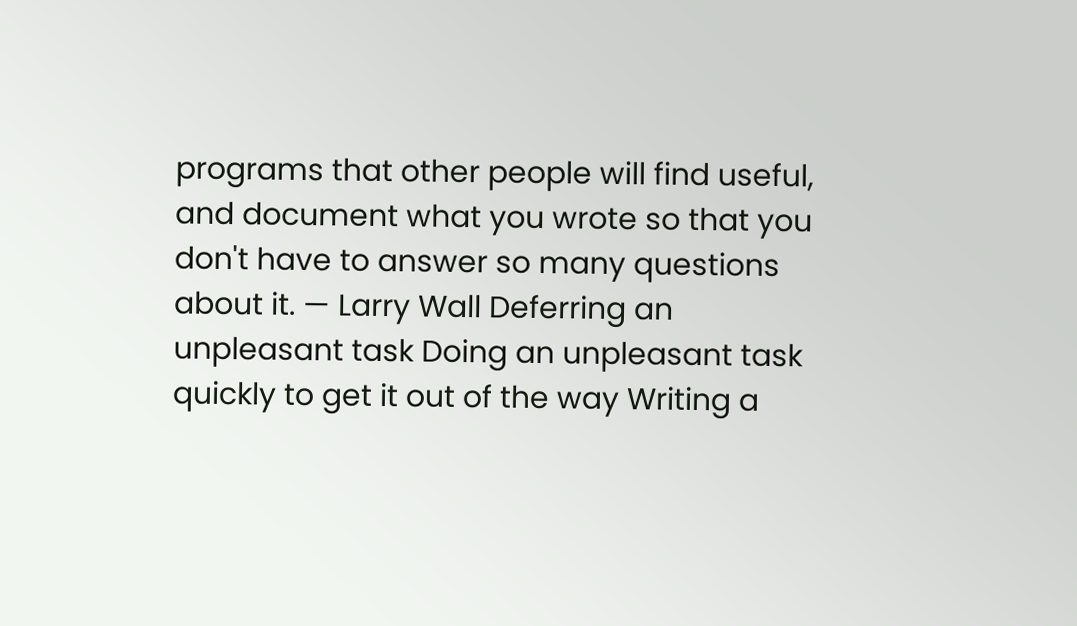programs that other people will find useful, and document what you wrote so that you don't have to answer so many questions about it. — Larry Wall Deferring an unpleasant task Doing an unpleasant task quickly to get it out of the way Writing a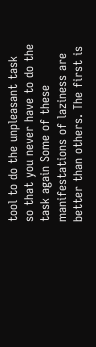tool to do the unpleasant task so that you never have to do the task again Some of these manifestations of laziness are better than others. The first is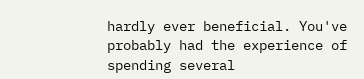hardly ever beneficial. You've probably had the experience of spending several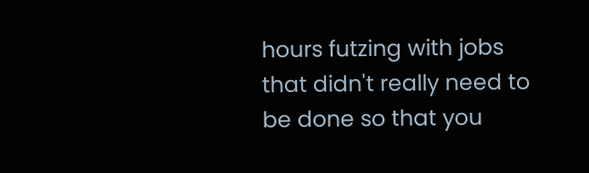hours futzing with jobs that didn't really need to be done so that you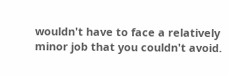wouldn't have to face a relatively minor job that you couldn't avoid.